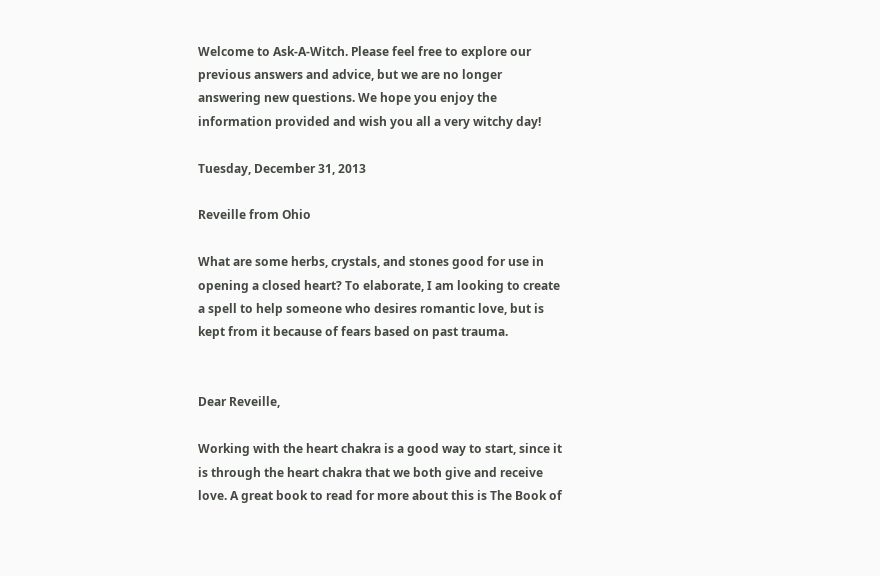Welcome to Ask-A-Witch. Please feel free to explore our previous answers and advice, but we are no longer answering new questions. We hope you enjoy the information provided and wish you all a very witchy day!

Tuesday, December 31, 2013

Reveille from Ohio

What are some herbs, crystals, and stones good for use in opening a closed heart? To elaborate, I am looking to create a spell to help someone who desires romantic love, but is kept from it because of fears based on past trauma.


Dear Reveille,

Working with the heart chakra is a good way to start, since it is through the heart chakra that we both give and receive love. A great book to read for more about this is The Book of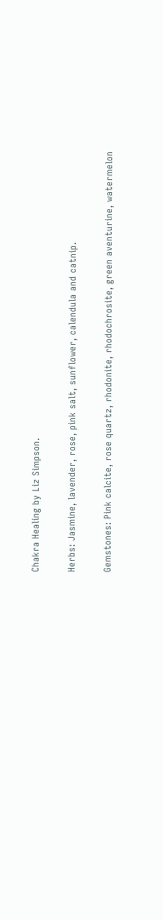Chakra Healing by Liz Simpson.

Herbs: Jasmine, lavender, rose, pink salt, sunflower, calendula and catnip.

Gemstones: Pink calcite, rose quartz, rhodonite, rhodochrosite, green aventurine, watermelon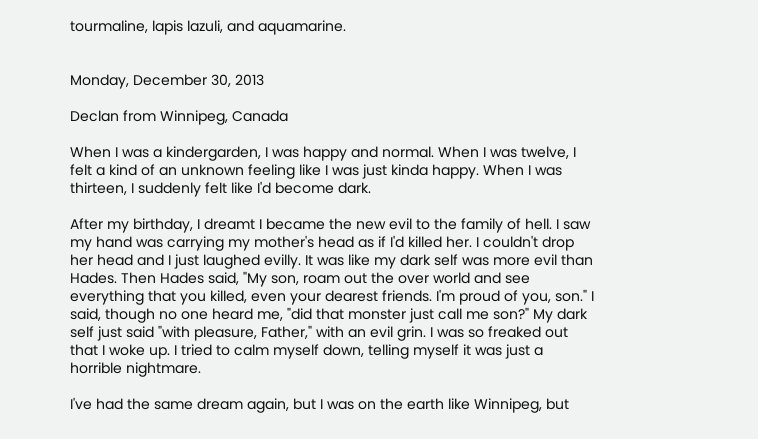tourmaline, lapis lazuli, and aquamarine.


Monday, December 30, 2013

Declan from Winnipeg, Canada

When I was a kindergarden, I was happy and normal. When I was twelve, I felt a kind of an unknown feeling like I was just kinda happy. When I was thirteen, I suddenly felt like I'd become dark.

After my birthday, I dreamt I became the new evil to the family of hell. I saw my hand was carrying my mother's head as if I'd killed her. I couldn't drop her head and I just laughed evilly. It was like my dark self was more evil than Hades. Then Hades said, "My son, roam out the over world and see everything that you killed, even your dearest friends. I'm proud of you, son." I said, though no one heard me, "did that monster just call me son?" My dark self just said "with pleasure, Father," with an evil grin. I was so freaked out that I woke up. I tried to calm myself down, telling myself it was just a horrible nightmare.

I've had the same dream again, but I was on the earth like Winnipeg, but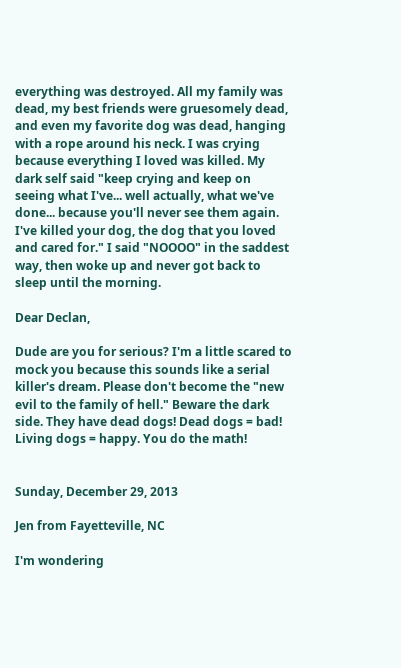everything was destroyed. All my family was dead, my best friends were gruesomely dead, and even my favorite dog was dead, hanging with a rope around his neck. I was crying because everything I loved was killed. My dark self said "keep crying and keep on seeing what I've... well actually, what we've done... because you'll never see them again. I've killed your dog, the dog that you loved and cared for." I said "NOOOO" in the saddest way, then woke up and never got back to sleep until the morning.

Dear Declan,

Dude are you for serious? I'm a little scared to mock you because this sounds like a serial killer's dream. Please don't become the "new evil to the family of hell." Beware the dark side. They have dead dogs! Dead dogs = bad! Living dogs = happy. You do the math!


Sunday, December 29, 2013

Jen from Fayetteville, NC

I'm wondering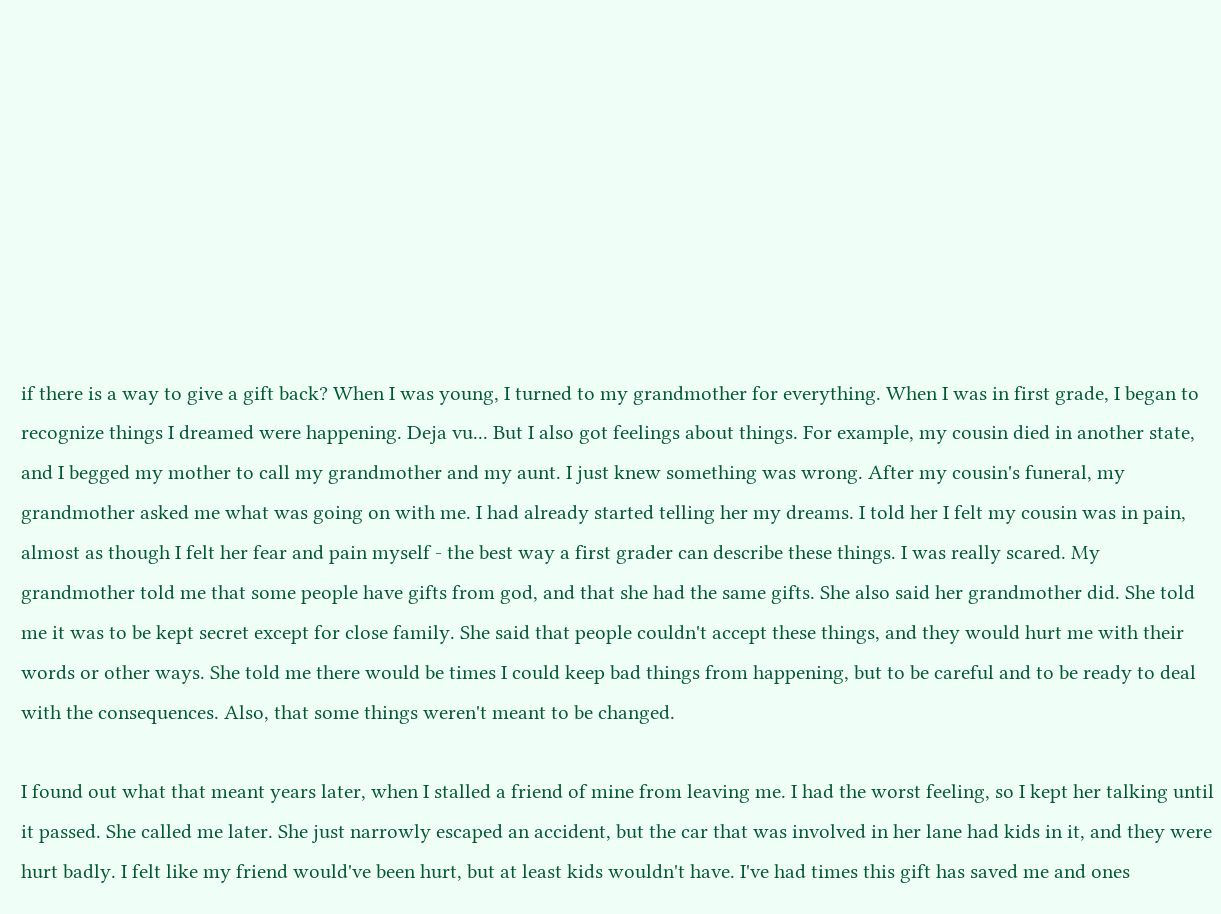if there is a way to give a gift back? When I was young, I turned to my grandmother for everything. When I was in first grade, I began to recognize things I dreamed were happening. Deja vu... But I also got feelings about things. For example, my cousin died in another state, and I begged my mother to call my grandmother and my aunt. I just knew something was wrong. After my cousin's funeral, my grandmother asked me what was going on with me. I had already started telling her my dreams. I told her I felt my cousin was in pain, almost as though I felt her fear and pain myself - the best way a first grader can describe these things. I was really scared. My grandmother told me that some people have gifts from god, and that she had the same gifts. She also said her grandmother did. She told me it was to be kept secret except for close family. She said that people couldn't accept these things, and they would hurt me with their words or other ways. She told me there would be times I could keep bad things from happening, but to be careful and to be ready to deal with the consequences. Also, that some things weren't meant to be changed.

I found out what that meant years later, when I stalled a friend of mine from leaving me. I had the worst feeling, so I kept her talking until it passed. She called me later. She just narrowly escaped an accident, but the car that was involved in her lane had kids in it, and they were hurt badly. I felt like my friend would've been hurt, but at least kids wouldn't have. I've had times this gift has saved me and ones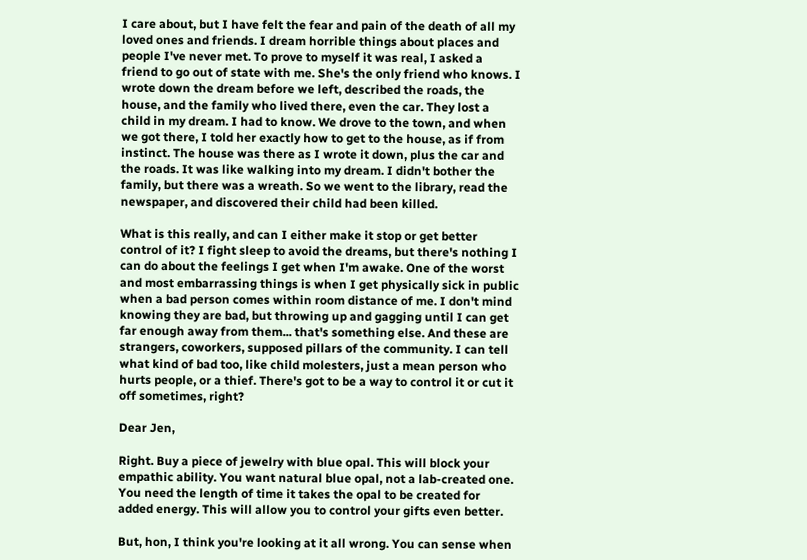I care about, but I have felt the fear and pain of the death of all my loved ones and friends. I dream horrible things about places and people I've never met. To prove to myself it was real, I asked a friend to go out of state with me. She's the only friend who knows. I wrote down the dream before we left, described the roads, the house, and the family who lived there, even the car. They lost a child in my dream. I had to know. We drove to the town, and when we got there, I told her exactly how to get to the house, as if from instinct. The house was there as I wrote it down, plus the car and the roads. It was like walking into my dream. I didn't bother the family, but there was a wreath. So we went to the library, read the newspaper, and discovered their child had been killed.

What is this really, and can I either make it stop or get better control of it? I fight sleep to avoid the dreams, but there's nothing I can do about the feelings I get when I'm awake. One of the worst and most embarrassing things is when I get physically sick in public when a bad person comes within room distance of me. I don't mind knowing they are bad, but throwing up and gagging until I can get far enough away from them... that's something else. And these are strangers, coworkers, supposed pillars of the community. I can tell what kind of bad too, like child molesters, just a mean person who hurts people, or a thief. There's got to be a way to control it or cut it off sometimes, right?

Dear Jen,

Right. Buy a piece of jewelry with blue opal. This will block your empathic ability. You want natural blue opal, not a lab-created one. You need the length of time it takes the opal to be created for added energy. This will allow you to control your gifts even better.

But, hon, I think you're looking at it all wrong. You can sense when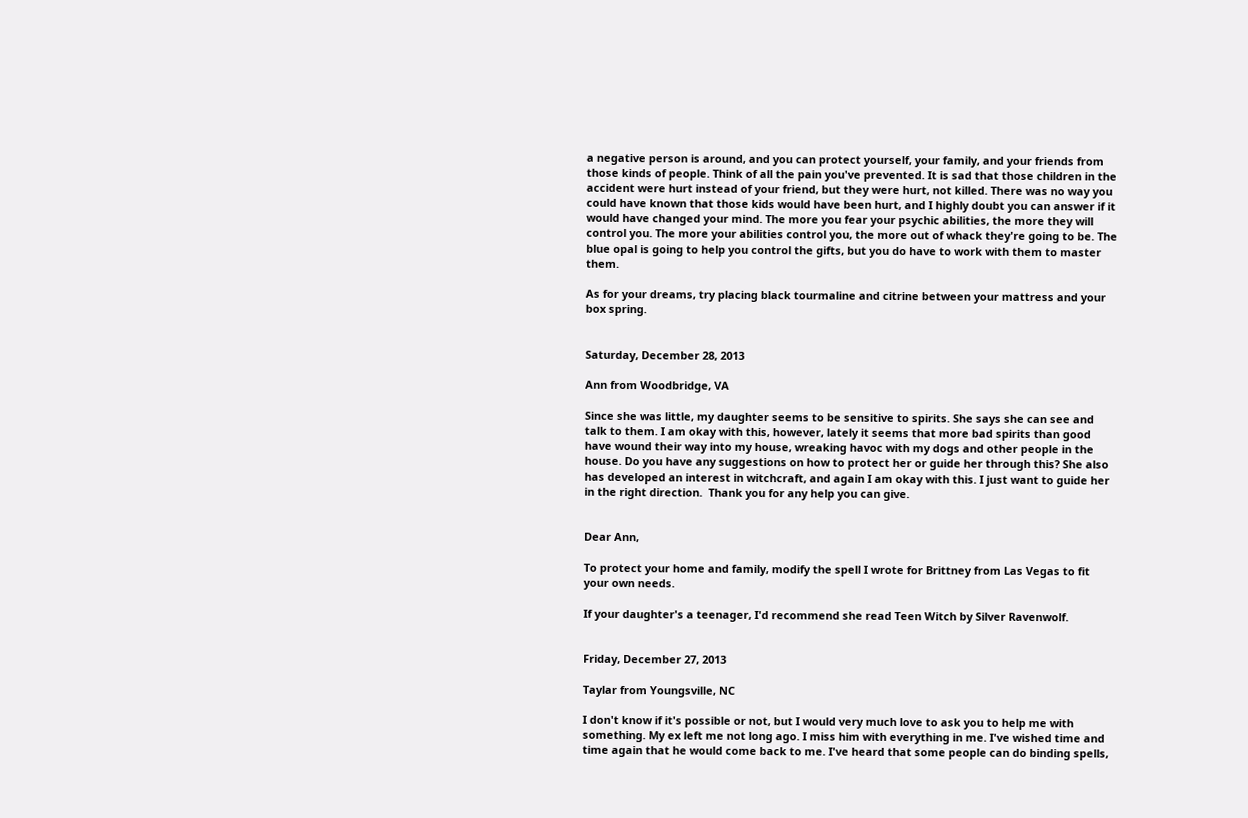a negative person is around, and you can protect yourself, your family, and your friends from those kinds of people. Think of all the pain you've prevented. It is sad that those children in the accident were hurt instead of your friend, but they were hurt, not killed. There was no way you could have known that those kids would have been hurt, and I highly doubt you can answer if it would have changed your mind. The more you fear your psychic abilities, the more they will control you. The more your abilities control you, the more out of whack they're going to be. The blue opal is going to help you control the gifts, but you do have to work with them to master them.

As for your dreams, try placing black tourmaline and citrine between your mattress and your box spring.


Saturday, December 28, 2013

Ann from Woodbridge, VA

Since she was little, my daughter seems to be sensitive to spirits. She says she can see and talk to them. I am okay with this, however, lately it seems that more bad spirits than good have wound their way into my house, wreaking havoc with my dogs and other people in the house. Do you have any suggestions on how to protect her or guide her through this? She also has developed an interest in witchcraft, and again I am okay with this. I just want to guide her in the right direction.  Thank you for any help you can give.


Dear Ann,

To protect your home and family, modify the spell I wrote for Brittney from Las Vegas to fit your own needs.

If your daughter's a teenager, I'd recommend she read Teen Witch by Silver Ravenwolf.


Friday, December 27, 2013

Taylar from Youngsville, NC

I don't know if it's possible or not, but I would very much love to ask you to help me with something. My ex left me not long ago. I miss him with everything in me. I've wished time and time again that he would come back to me. I've heard that some people can do binding spells,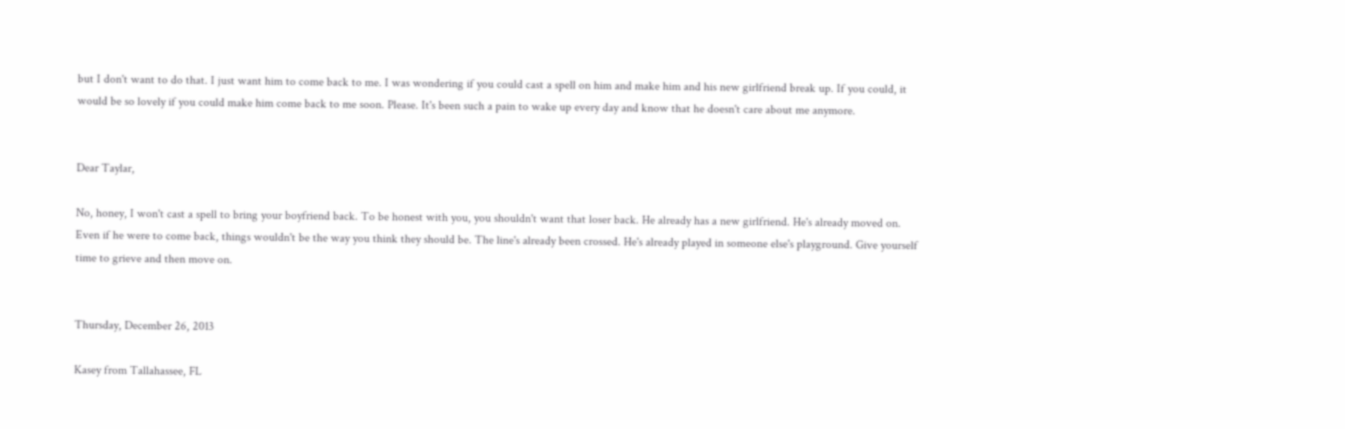but I don't want to do that. I just want him to come back to me. I was wondering if you could cast a spell on him and make him and his new girlfriend break up. If you could, it would be so lovely if you could make him come back to me soon. Please. It's been such a pain to wake up every day and know that he doesn't care about me anymore.


Dear Taylar,

No, honey, I won't cast a spell to bring your boyfriend back. To be honest with you, you shouldn't want that loser back. He already has a new girlfriend. He's already moved on. Even if he were to come back, things wouldn't be the way you think they should be. The line's already been crossed. He's already played in someone else's playground. Give yourself time to grieve and then move on.


Thursday, December 26, 2013

Kasey from Tallahassee, FL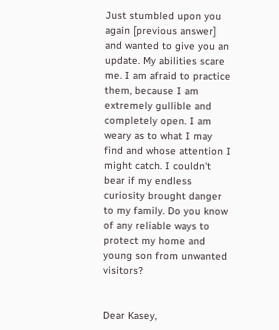Just stumbled upon you again [previous answer] and wanted to give you an update. My abilities scare me. I am afraid to practice them, because I am extremely gullible and completely open. I am weary as to what I may find and whose attention I might catch. I couldn't bear if my endless curiosity brought danger to my family. Do you know of any reliable ways to protect my home and young son from unwanted visitors?


Dear Kasey,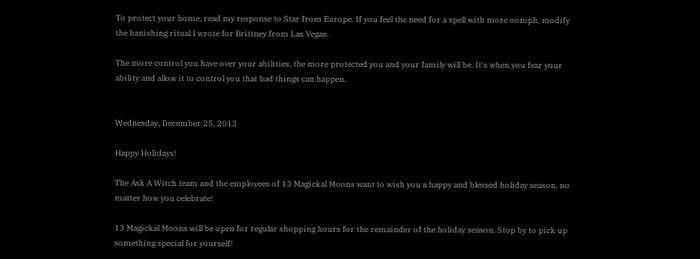To protect your home, read my response to Star from Europe. If you feel the need for a spell with more oomph, modify the banishing ritual I wrote for Brittney from Las Vegas.

The more control you have over your abilities, the more protected you and your family will be. It's when you fear your ability and allow it to control you that bad things can happen.


Wednesday, December 25, 2013

Happy Holidays!

The Ask A Witch team and the employees of 13 Magickal Moons want to wish you a happy and blessed holiday season, no matter how you celebrate!

13 Magickal Moons will be open for regular shopping hours for the remainder of the holiday season. Stop by to pick up something special for yourself!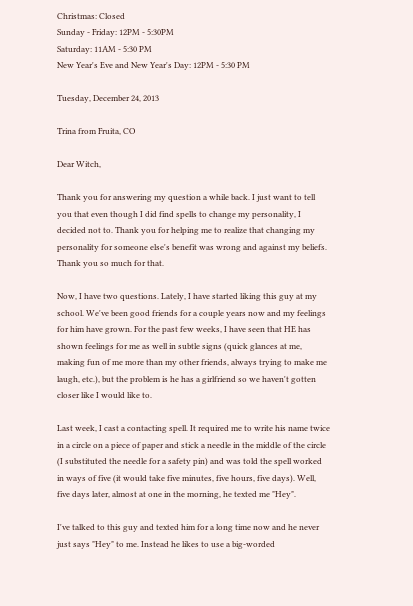Christmas: Closed
Sunday - Friday: 12PM - 5:30PM
Saturday: 11AM - 5:30 PM
New Year's Eve and New Year's Day: 12PM - 5:30 PM

Tuesday, December 24, 2013

Trina from Fruita, CO

Dear Witch,

Thank you for answering my question a while back. I just want to tell you that even though I did find spells to change my personality, I decided not to. Thank you for helping me to realize that changing my personality for someone else's benefit was wrong and against my beliefs. Thank you so much for that.

Now, I have two questions. Lately, I have started liking this guy at my school. We've been good friends for a couple years now and my feelings for him have grown. For the past few weeks, I have seen that HE has shown feelings for me as well in subtle signs (quick glances at me, making fun of me more than my other friends, always trying to make me laugh, etc.), but the problem is he has a girlfriend so we haven't gotten closer like I would like to.

Last week, I cast a contacting spell. It required me to write his name twice in a circle on a piece of paper and stick a needle in the middle of the circle (I substituted the needle for a safety pin) and was told the spell worked in ways of five (it would take five minutes, five hours, five days). Well, five days later, almost at one in the morning, he texted me "Hey".

I've talked to this guy and texted him for a long time now and he never just says "Hey" to me. Instead he likes to use a big-worded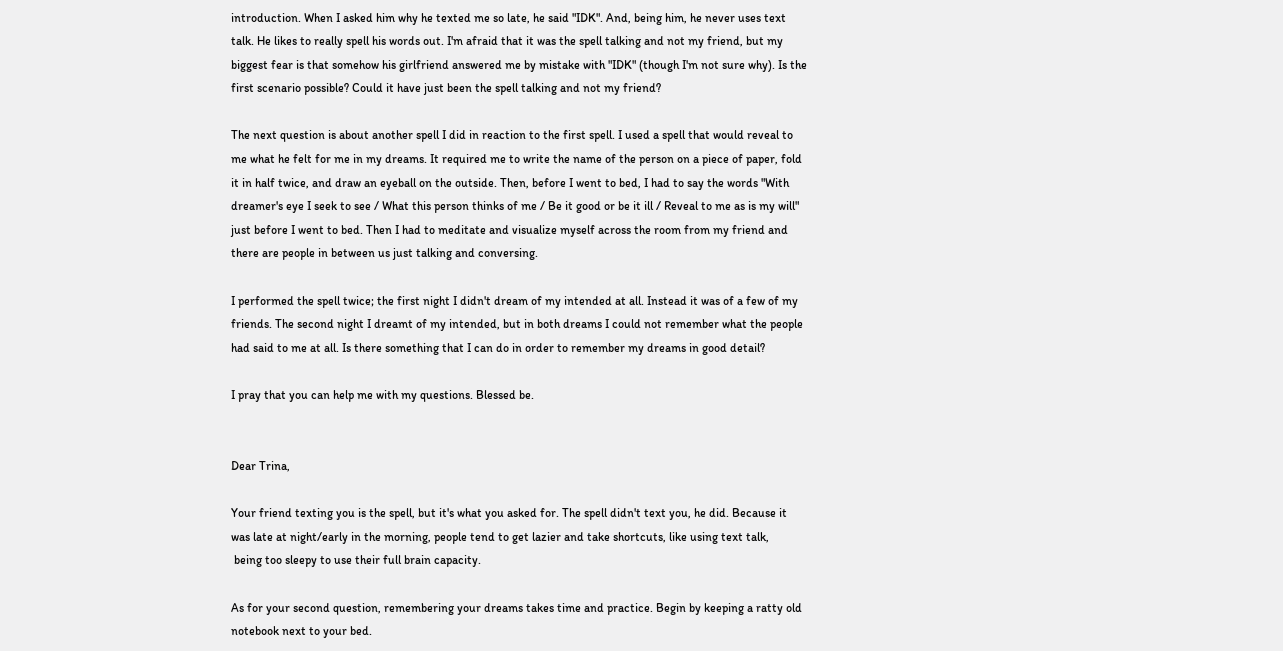introduction. When I asked him why he texted me so late, he said "IDK". And, being him, he never uses text talk. He likes to really spell his words out. I'm afraid that it was the spell talking and not my friend, but my biggest fear is that somehow his girlfriend answered me by mistake with "IDK" (though I'm not sure why). Is the first scenario possible? Could it have just been the spell talking and not my friend?

The next question is about another spell I did in reaction to the first spell. I used a spell that would reveal to me what he felt for me in my dreams. It required me to write the name of the person on a piece of paper, fold it in half twice, and draw an eyeball on the outside. Then, before I went to bed, I had to say the words "With dreamer's eye I seek to see / What this person thinks of me / Be it good or be it ill / Reveal to me as is my will" just before I went to bed. Then I had to meditate and visualize myself across the room from my friend and there are people in between us just talking and conversing.

I performed the spell twice; the first night I didn't dream of my intended at all. Instead it was of a few of my friends. The second night I dreamt of my intended, but in both dreams I could not remember what the people had said to me at all. Is there something that I can do in order to remember my dreams in good detail?

I pray that you can help me with my questions. Blessed be.


Dear Trina,

Your friend texting you is the spell, but it's what you asked for. The spell didn't text you, he did. Because it was late at night/early in the morning, people tend to get lazier and take shortcuts, like using text talk,
 being too sleepy to use their full brain capacity.

As for your second question, remembering your dreams takes time and practice. Begin by keeping a ratty old notebook next to your bed.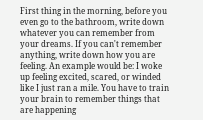First thing in the morning, before you even go to the bathroom, write down whatever you can remember from your dreams. If you can't remember anything, write down how you are feeling. An example would be: I woke up feeling excited, scared, or winded like I just ran a mile. You have to train your brain to remember things that are happening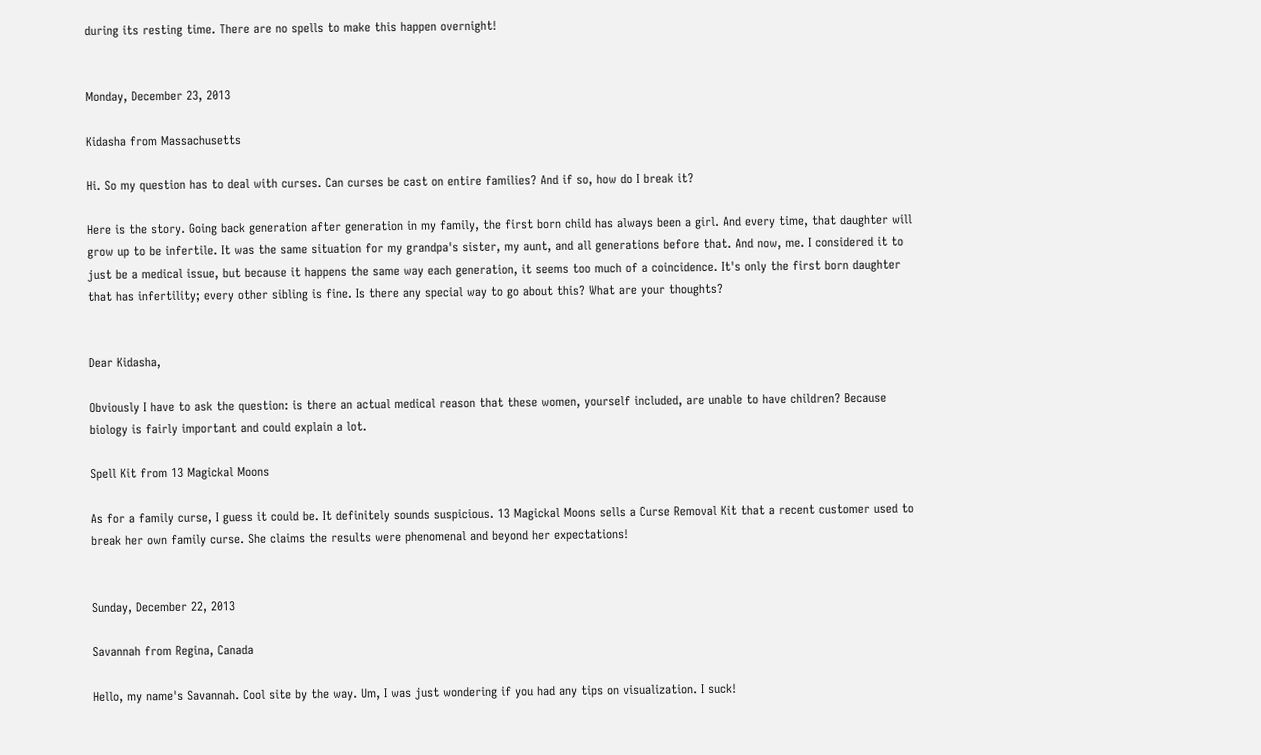during its resting time. There are no spells to make this happen overnight!


Monday, December 23, 2013

Kidasha from Massachusetts

Hi. So my question has to deal with curses. Can curses be cast on entire families? And if so, how do I break it?

Here is the story. Going back generation after generation in my family, the first born child has always been a girl. And every time, that daughter will grow up to be infertile. It was the same situation for my grandpa's sister, my aunt, and all generations before that. And now, me. I considered it to just be a medical issue, but because it happens the same way each generation, it seems too much of a coincidence. It's only the first born daughter that has infertility; every other sibling is fine. Is there any special way to go about this? What are your thoughts?


Dear Kidasha,

Obviously I have to ask the question: is there an actual medical reason that these women, yourself included, are unable to have children? Because biology is fairly important and could explain a lot.

Spell Kit from 13 Magickal Moons

As for a family curse, I guess it could be. It definitely sounds suspicious. 13 Magickal Moons sells a Curse Removal Kit that a recent customer used to break her own family curse. She claims the results were phenomenal and beyond her expectations!


Sunday, December 22, 2013

Savannah from Regina, Canada

Hello, my name's Savannah. Cool site by the way. Um, I was just wondering if you had any tips on visualization. I suck!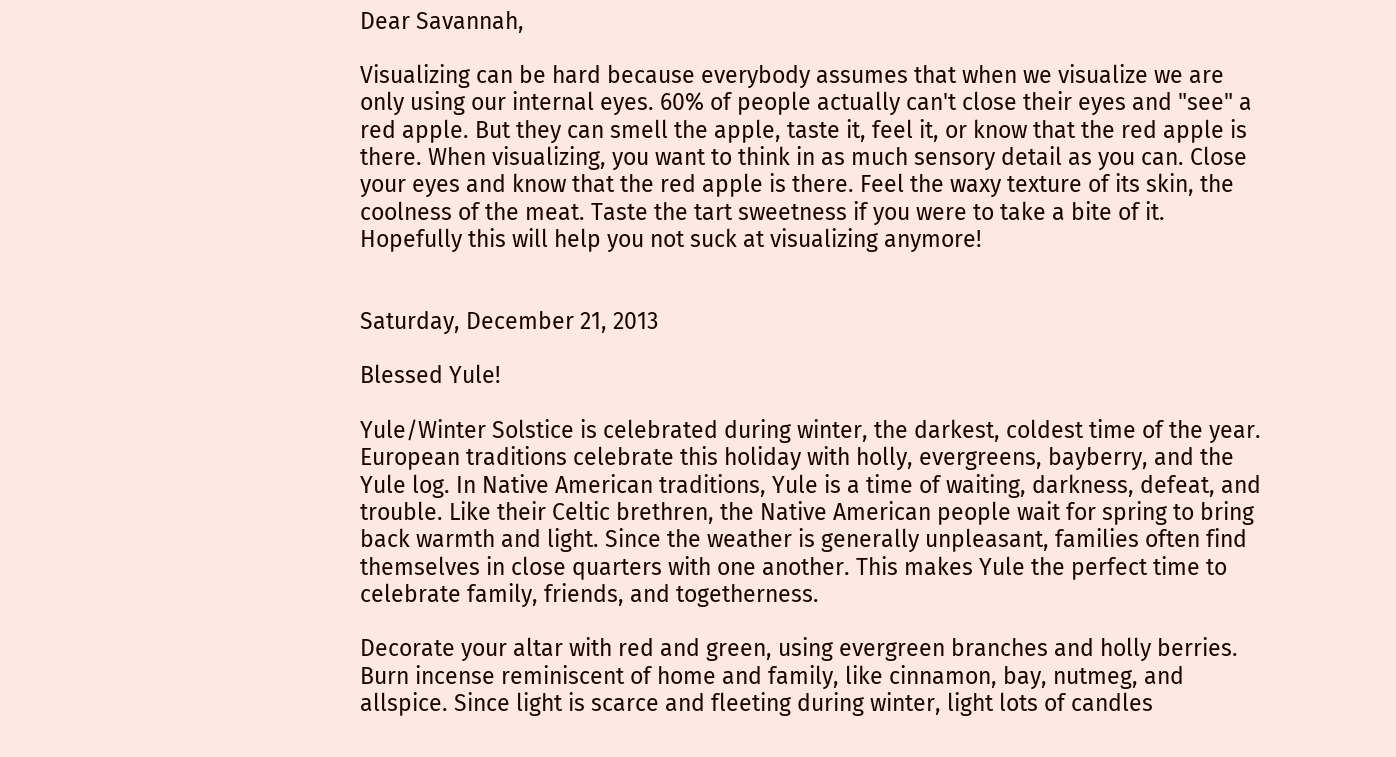Dear Savannah,

Visualizing can be hard because everybody assumes that when we visualize we are only using our internal eyes. 60% of people actually can't close their eyes and "see" a red apple. But they can smell the apple, taste it, feel it, or know that the red apple is there. When visualizing, you want to think in as much sensory detail as you can. Close your eyes and know that the red apple is there. Feel the waxy texture of its skin, the coolness of the meat. Taste the tart sweetness if you were to take a bite of it. Hopefully this will help you not suck at visualizing anymore!


Saturday, December 21, 2013

Blessed Yule!

Yule/Winter Solstice is celebrated during winter, the darkest, coldest time of the year. European traditions celebrate this holiday with holly, evergreens, bayberry, and the Yule log. In Native American traditions, Yule is a time of waiting, darkness, defeat, and trouble. Like their Celtic brethren, the Native American people wait for spring to bring back warmth and light. Since the weather is generally unpleasant, families often find themselves in close quarters with one another. This makes Yule the perfect time to celebrate family, friends, and togetherness.

Decorate your altar with red and green, using evergreen branches and holly berries. Burn incense reminiscent of home and family, like cinnamon, bay, nutmeg, and allspice. Since light is scarce and fleeting during winter, light lots of candles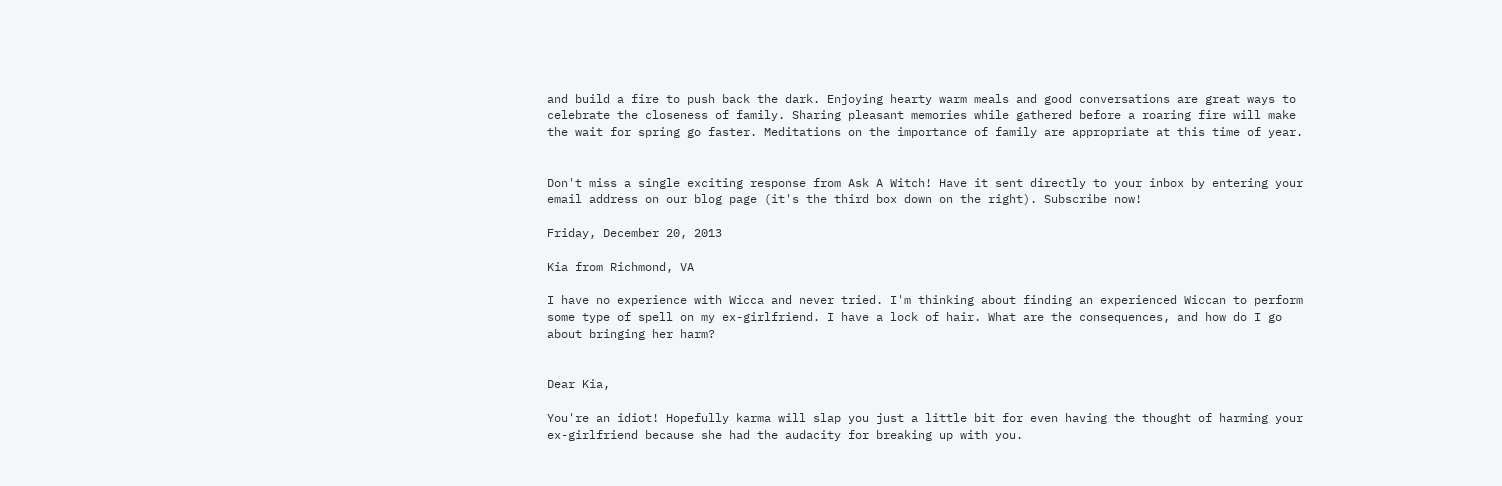and build a fire to push back the dark. Enjoying hearty warm meals and good conversations are great ways to celebrate the closeness of family. Sharing pleasant memories while gathered before a roaring fire will make the wait for spring go faster. Meditations on the importance of family are appropriate at this time of year.


Don't miss a single exciting response from Ask A Witch! Have it sent directly to your inbox by entering your email address on our blog page (it's the third box down on the right). Subscribe now!

Friday, December 20, 2013

Kia from Richmond, VA

I have no experience with Wicca and never tried. I'm thinking about finding an experienced Wiccan to perform some type of spell on my ex-girlfriend. I have a lock of hair. What are the consequences, and how do I go about bringing her harm?


Dear Kia,

You're an idiot! Hopefully karma will slap you just a little bit for even having the thought of harming your ex-girlfriend because she had the audacity for breaking up with you.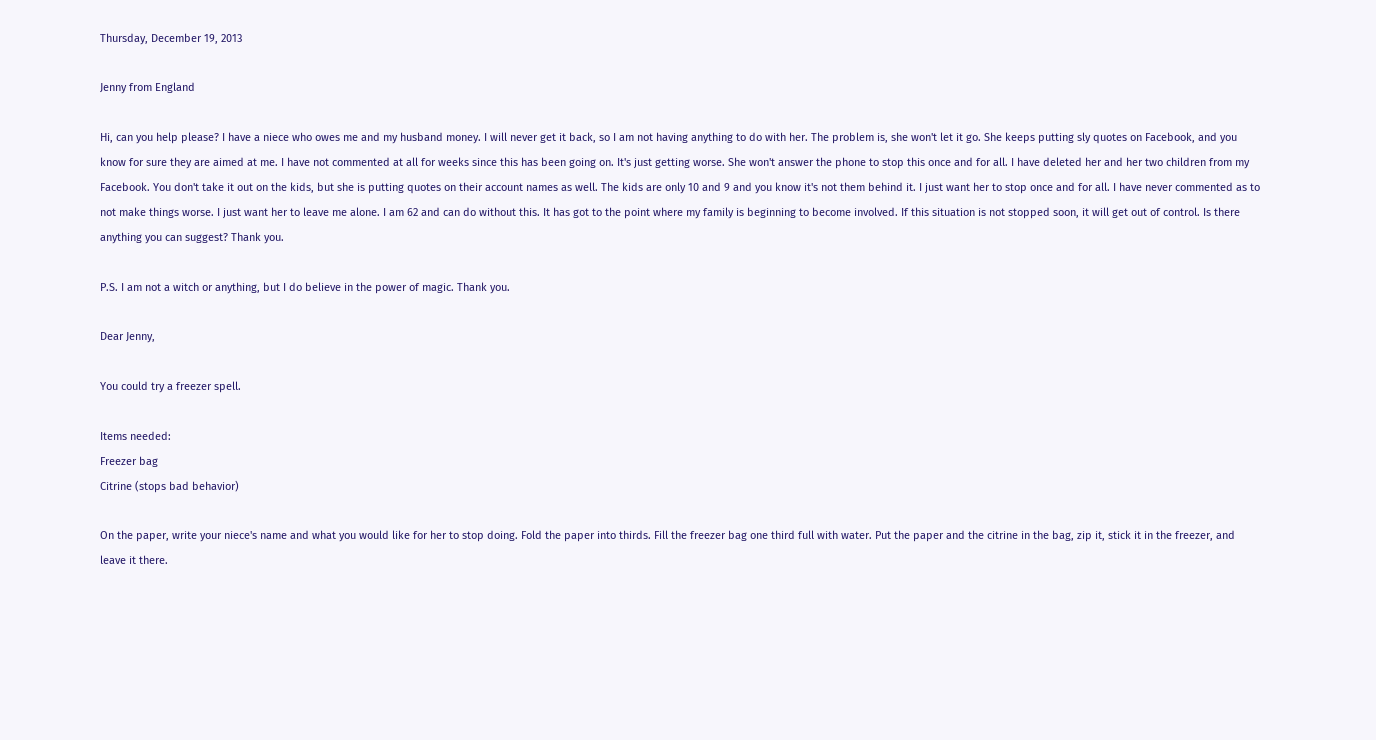Thursday, December 19, 2013

Jenny from England

Hi, can you help please? I have a niece who owes me and my husband money. I will never get it back, so I am not having anything to do with her. The problem is, she won't let it go. She keeps putting sly quotes on Facebook, and you know for sure they are aimed at me. I have not commented at all for weeks since this has been going on. It's just getting worse. She won't answer the phone to stop this once and for all. I have deleted her and her two children from my Facebook. You don't take it out on the kids, but she is putting quotes on their account names as well. The kids are only 10 and 9 and you know it's not them behind it. I just want her to stop once and for all. I have never commented as to not make things worse. I just want her to leave me alone. I am 62 and can do without this. It has got to the point where my family is beginning to become involved. If this situation is not stopped soon, it will get out of control. Is there anything you can suggest? Thank you.

P.S. I am not a witch or anything, but I do believe in the power of magic. Thank you.

Dear Jenny,

You could try a freezer spell.

Items needed:
Freezer bag
Citrine (stops bad behavior)

On the paper, write your niece's name and what you would like for her to stop doing. Fold the paper into thirds. Fill the freezer bag one third full with water. Put the paper and the citrine in the bag, zip it, stick it in the freezer, and leave it there.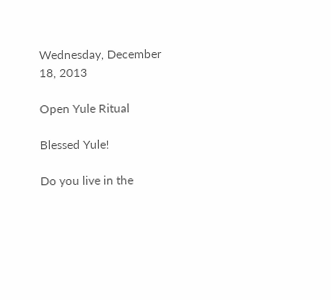Wednesday, December 18, 2013

Open Yule Ritual

Blessed Yule!

Do you live in the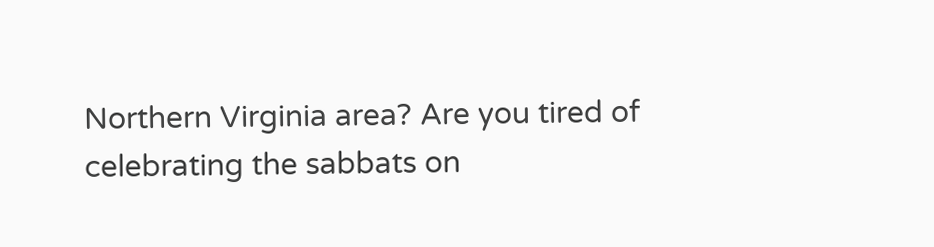Northern Virginia area? Are you tired of celebrating the sabbats on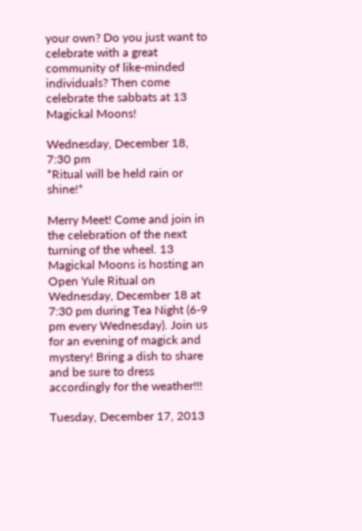your own? Do you just want to celebrate with a great community of like-minded individuals? Then come celebrate the sabbats at 13 Magickal Moons!

Wednesday, December 18, 7:30 pm
*Ritual will be held rain or shine!*

Merry Meet! Come and join in the celebration of the next turning of the wheel. 13 Magickal Moons is hosting an Open Yule Ritual on Wednesday, December 18 at 7:30 pm during Tea Night (6-9 pm every Wednesday). Join us for an evening of magick and mystery! Bring a dish to share and be sure to dress accordingly for the weather!!!

Tuesday, December 17, 2013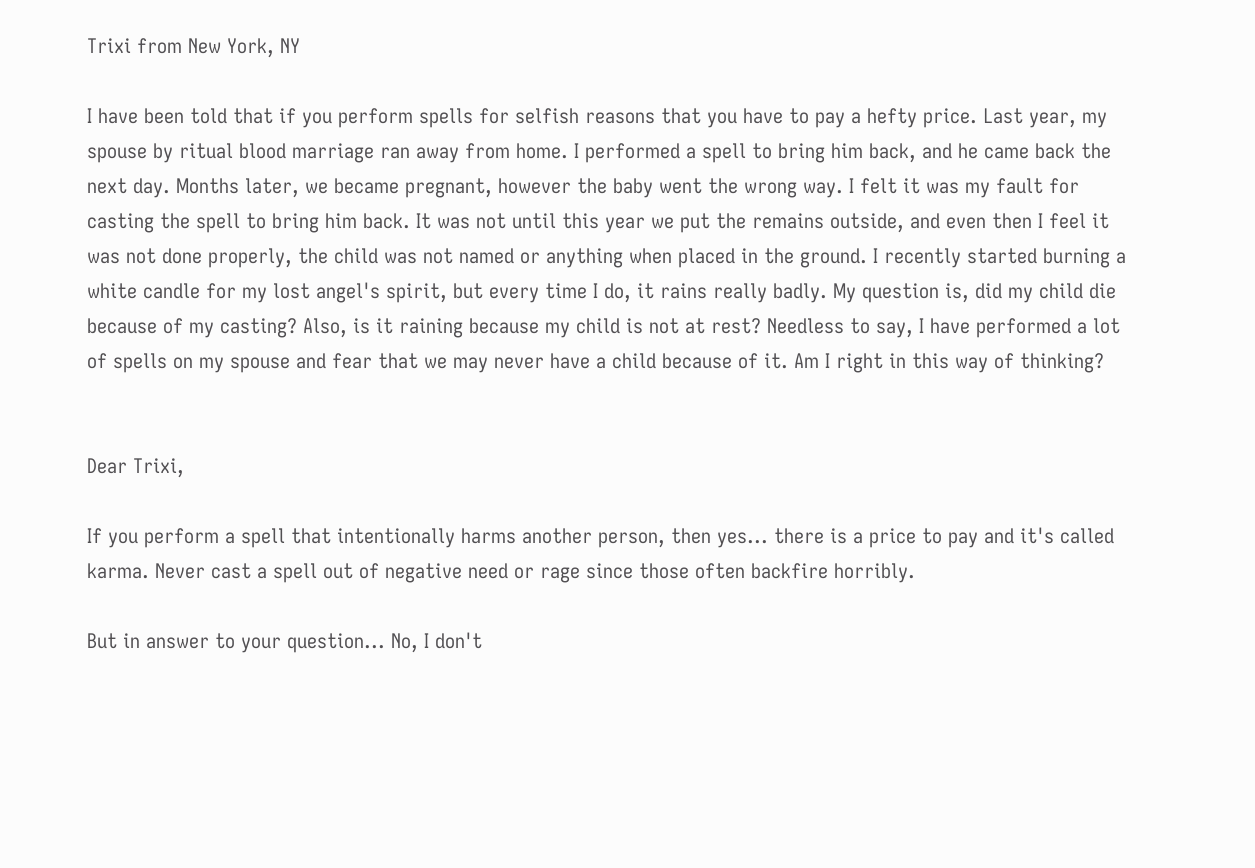Trixi from New York, NY

I have been told that if you perform spells for selfish reasons that you have to pay a hefty price. Last year, my spouse by ritual blood marriage ran away from home. I performed a spell to bring him back, and he came back the next day. Months later, we became pregnant, however the baby went the wrong way. I felt it was my fault for casting the spell to bring him back. It was not until this year we put the remains outside, and even then I feel it was not done properly, the child was not named or anything when placed in the ground. I recently started burning a white candle for my lost angel's spirit, but every time I do, it rains really badly. My question is, did my child die because of my casting? Also, is it raining because my child is not at rest? Needless to say, I have performed a lot of spells on my spouse and fear that we may never have a child because of it. Am I right in this way of thinking?


Dear Trixi,

If you perform a spell that intentionally harms another person, then yes... there is a price to pay and it's called karma. Never cast a spell out of negative need or rage since those often backfire horribly.

But in answer to your question... No, I don't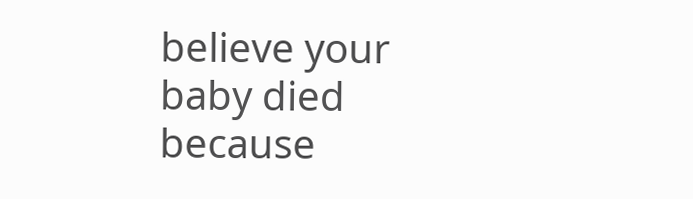believe your baby died because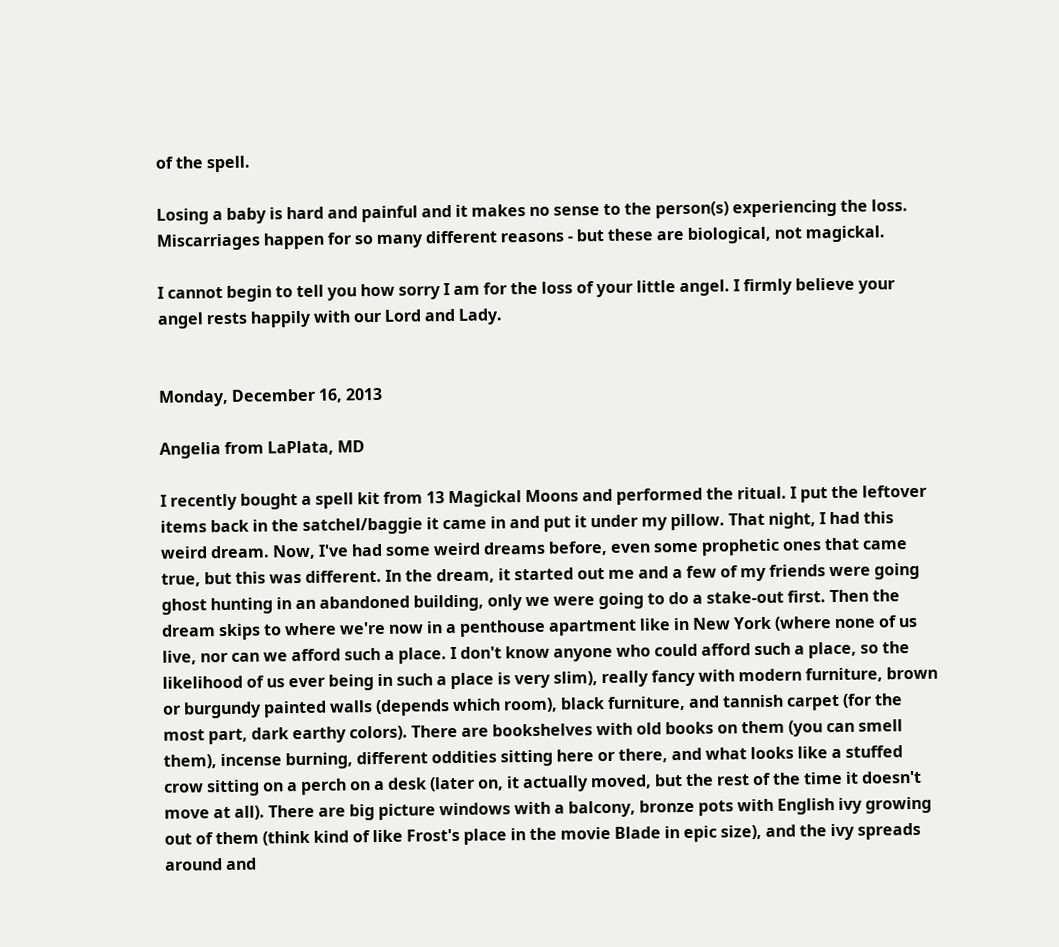of the spell.

Losing a baby is hard and painful and it makes no sense to the person(s) experiencing the loss. Miscarriages happen for so many different reasons - but these are biological, not magickal.

I cannot begin to tell you how sorry I am for the loss of your little angel. I firmly believe your angel rests happily with our Lord and Lady.


Monday, December 16, 2013

Angelia from LaPlata, MD

I recently bought a spell kit from 13 Magickal Moons and performed the ritual. I put the leftover items back in the satchel/baggie it came in and put it under my pillow. That night, I had this weird dream. Now, I've had some weird dreams before, even some prophetic ones that came true, but this was different. In the dream, it started out me and a few of my friends were going ghost hunting in an abandoned building, only we were going to do a stake-out first. Then the dream skips to where we're now in a penthouse apartment like in New York (where none of us live, nor can we afford such a place. I don't know anyone who could afford such a place, so the likelihood of us ever being in such a place is very slim), really fancy with modern furniture, brown or burgundy painted walls (depends which room), black furniture, and tannish carpet (for the most part, dark earthy colors). There are bookshelves with old books on them (you can smell them), incense burning, different oddities sitting here or there, and what looks like a stuffed crow sitting on a perch on a desk (later on, it actually moved, but the rest of the time it doesn't move at all). There are big picture windows with a balcony, bronze pots with English ivy growing out of them (think kind of like Frost's place in the movie Blade in epic size), and the ivy spreads around and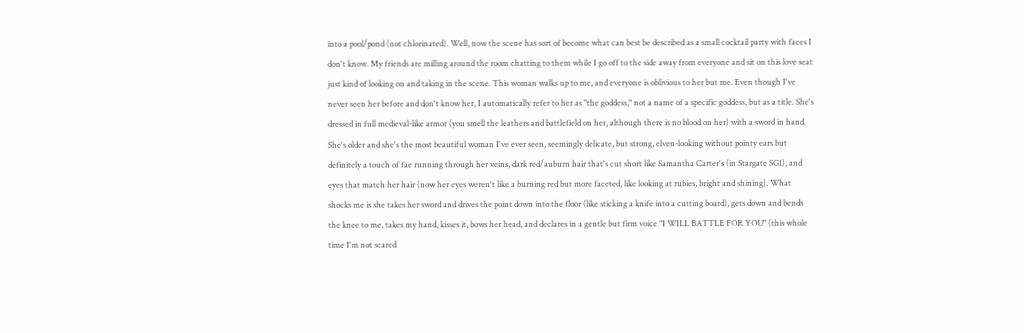into a pool/pond (not chlorinated). Well, now the scene has sort of become what can best be described as a small cocktail party with faces I don't know. My friends are milling around the room chatting to them while I go off to the side away from everyone and sit on this love seat just kind of looking on and taking in the scene. This woman walks up to me, and everyone is oblivious to her but me. Even though I've never seen her before and don't know her, I automatically refer to her as "the goddess," not a name of a specific goddess, but as a title. She's dressed in full medieval-like armor (you smell the leathers and battlefield on her, although there is no blood on her) with a sword in hand. She's older and she's the most beautiful woman I've ever seen, seemingly delicate, but strong, elven-looking without pointy ears but definitely a touch of fae running through her veins, dark red/auburn hair that's cut short like Samantha Carter's (in Stargate SG1), and eyes that match her hair (now her eyes weren't like a burning red but more faceted, like looking at rubies, bright and shining). What shocks me is she takes her sword and drives the point down into the floor (like sticking a knife into a cutting board), gets down and bends the knee to me, takes my hand, kisses it, bows her head, and declares in a gentle but firm voice "I WILL BATTLE FOR YOU" (this whole time I'm not scared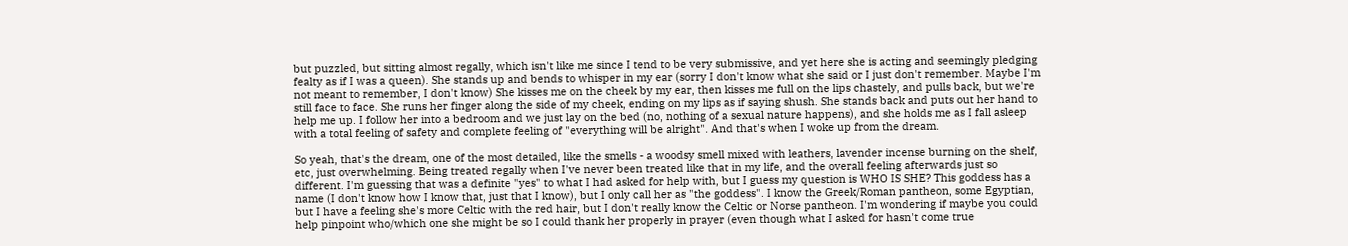but puzzled, but sitting almost regally, which isn't like me since I tend to be very submissive, and yet here she is acting and seemingly pledging fealty as if I was a queen). She stands up and bends to whisper in my ear (sorry I don't know what she said or I just don't remember. Maybe I'm not meant to remember, I don't know) She kisses me on the cheek by my ear, then kisses me full on the lips chastely, and pulls back, but we're still face to face. She runs her finger along the side of my cheek, ending on my lips as if saying shush. She stands back and puts out her hand to help me up. I follow her into a bedroom and we just lay on the bed (no, nothing of a sexual nature happens), and she holds me as I fall asleep with a total feeling of safety and complete feeling of "everything will be alright". And that's when I woke up from the dream.

So yeah, that's the dream, one of the most detailed, like the smells - a woodsy smell mixed with leathers, lavender incense burning on the shelf, etc, just overwhelming. Being treated regally when I've never been treated like that in my life, and the overall feeling afterwards just so different. I'm guessing that was a definite "yes" to what I had asked for help with, but I guess my question is WHO IS SHE? This goddess has a name (I don't know how I know that, just that I know), but I only call her as "the goddess". I know the Greek/Roman pantheon, some Egyptian, but I have a feeling she's more Celtic with the red hair, but I don't really know the Celtic or Norse pantheon. I'm wondering if maybe you could help pinpoint who/which one she might be so I could thank her properly in prayer (even though what I asked for hasn't come true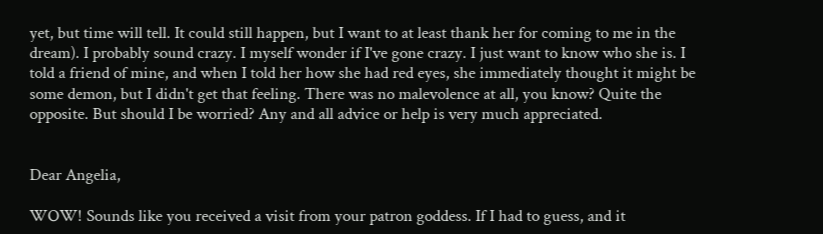yet, but time will tell. It could still happen, but I want to at least thank her for coming to me in the dream). I probably sound crazy. I myself wonder if I've gone crazy. I just want to know who she is. I told a friend of mine, and when I told her how she had red eyes, she immediately thought it might be some demon, but I didn't get that feeling. There was no malevolence at all, you know? Quite the opposite. But should I be worried? Any and all advice or help is very much appreciated.


Dear Angelia,

WOW! Sounds like you received a visit from your patron goddess. If I had to guess, and it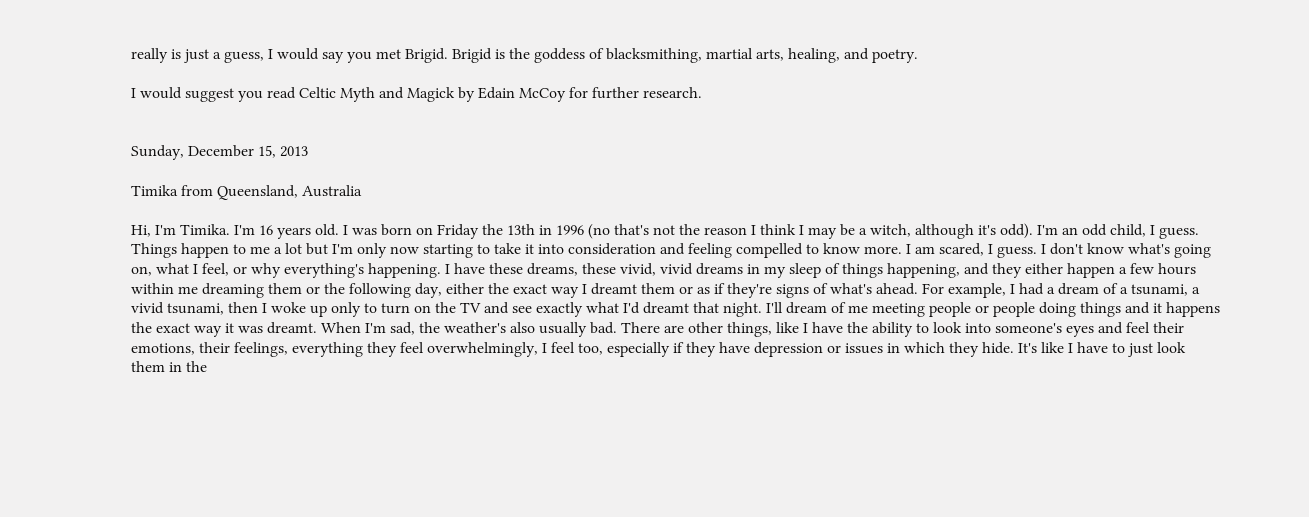really is just a guess, I would say you met Brigid. Brigid is the goddess of blacksmithing, martial arts, healing, and poetry.

I would suggest you read Celtic Myth and Magick by Edain McCoy for further research.


Sunday, December 15, 2013

Timika from Queensland, Australia

Hi, I'm Timika. I'm 16 years old. I was born on Friday the 13th in 1996 (no that's not the reason I think I may be a witch, although it's odd). I'm an odd child, I guess. Things happen to me a lot but I'm only now starting to take it into consideration and feeling compelled to know more. I am scared, I guess. I don't know what's going on, what I feel, or why everything's happening. I have these dreams, these vivid, vivid dreams in my sleep of things happening, and they either happen a few hours within me dreaming them or the following day, either the exact way I dreamt them or as if they're signs of what's ahead. For example, I had a dream of a tsunami, a vivid tsunami, then I woke up only to turn on the TV and see exactly what I'd dreamt that night. I'll dream of me meeting people or people doing things and it happens the exact way it was dreamt. When I'm sad, the weather's also usually bad. There are other things, like I have the ability to look into someone's eyes and feel their emotions, their feelings, everything they feel overwhelmingly, I feel too, especially if they have depression or issues in which they hide. It's like I have to just look them in the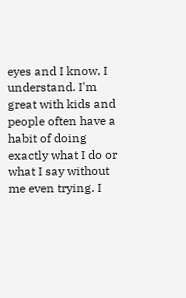eyes and I know, I understand. I'm great with kids and people often have a habit of doing exactly what I do or what I say without me even trying. I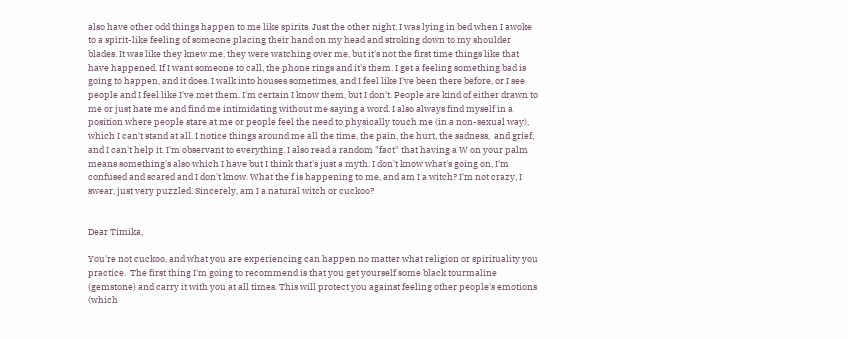also have other odd things happen to me like spirits. Just the other night, I was lying in bed when I awoke to a spirit-like feeling of someone placing their hand on my head and stroking down to my shoulder blades. It was like they knew me, they were watching over me, but it's not the first time things like that have happened. If I want someone to call, the phone rings and it's them. I get a feeling something bad is going to happen, and it does. I walk into houses sometimes, and I feel like I've been there before, or I see people and I feel like I've met them. I'm certain I know them, but I don't. People are kind of either drawn to me or just hate me and find me intimidating without me saying a word. I also always find myself in a position where people stare at me or people feel the need to physically touch me (in a non-sexual way), which I can't stand at all. I notice things around me all the time, the pain, the hurt, the sadness,  and grief, and I can't help it. I'm observant to everything. I also read a random "fact" that having a W on your palm means something's also which I have but I think that's just a myth. I don't know what's going on, I'm confused and scared and I don't know. What the f is happening to me, and am I a witch? I'm not crazy, I swear, just very puzzled. Sincerely, am I a natural witch or cuckoo?


Dear Timika,

You're not cuckoo, and what you are experiencing can happen no matter what religion or spirituality you practice.  The first thing I'm going to recommend is that you get yourself some black tourmaline (gemstone) and carry it with you at all times. This will protect you against feeling other people's emotions (which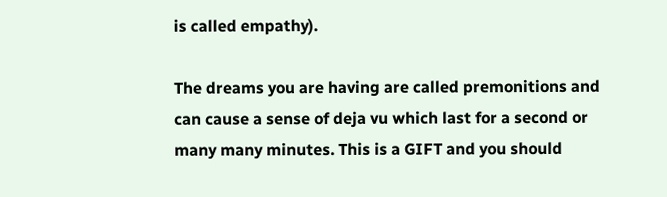is called empathy).

The dreams you are having are called premonitions and can cause a sense of deja vu which last for a second or many many minutes. This is a GIFT and you should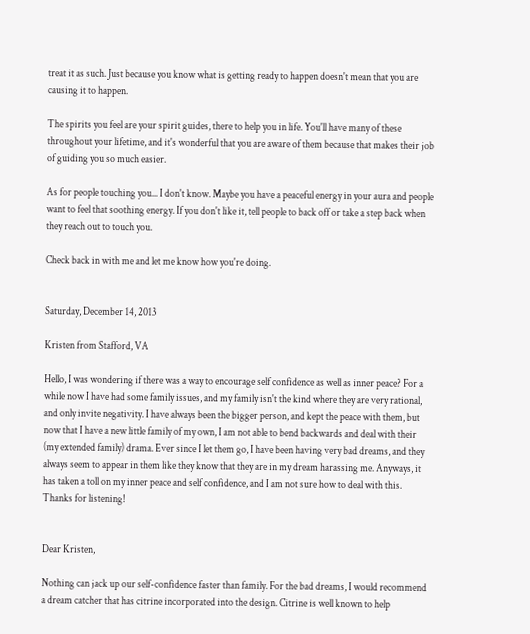treat it as such. Just because you know what is getting ready to happen doesn't mean that you are causing it to happen.

The spirits you feel are your spirit guides, there to help you in life. You'll have many of these throughout your lifetime, and it's wonderful that you are aware of them because that makes their job of guiding you so much easier.

As for people touching you... I don't know. Maybe you have a peaceful energy in your aura and people want to feel that soothing energy. If you don't like it, tell people to back off or take a step back when they reach out to touch you.

Check back in with me and let me know how you're doing.


Saturday, December 14, 2013

Kristen from Stafford, VA

Hello, I was wondering if there was a way to encourage self confidence as well as inner peace? For a while now I have had some family issues, and my family isn't the kind where they are very rational, and only invite negativity. I have always been the bigger person, and kept the peace with them, but now that I have a new little family of my own, I am not able to bend backwards and deal with their (my extended family) drama. Ever since I let them go, I have been having very bad dreams, and they always seem to appear in them like they know that they are in my dream harassing me. Anyways, it has taken a toll on my inner peace and self confidence, and I am not sure how to deal with this. Thanks for listening!


Dear Kristen,

Nothing can jack up our self-confidence faster than family. For the bad dreams, I would recommend a dream catcher that has citrine incorporated into the design. Citrine is well known to help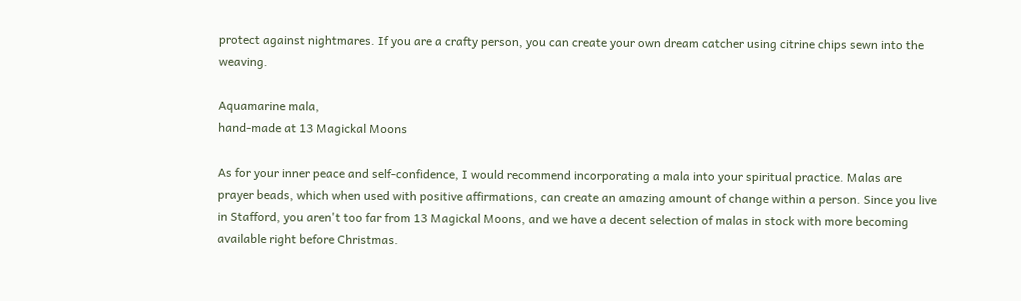protect against nightmares. If you are a crafty person, you can create your own dream catcher using citrine chips sewn into the weaving.

Aquamarine mala,
hand-made at 13 Magickal Moons

As for your inner peace and self-confidence, I would recommend incorporating a mala into your spiritual practice. Malas are prayer beads, which when used with positive affirmations, can create an amazing amount of change within a person. Since you live in Stafford, you aren't too far from 13 Magickal Moons, and we have a decent selection of malas in stock with more becoming available right before Christmas.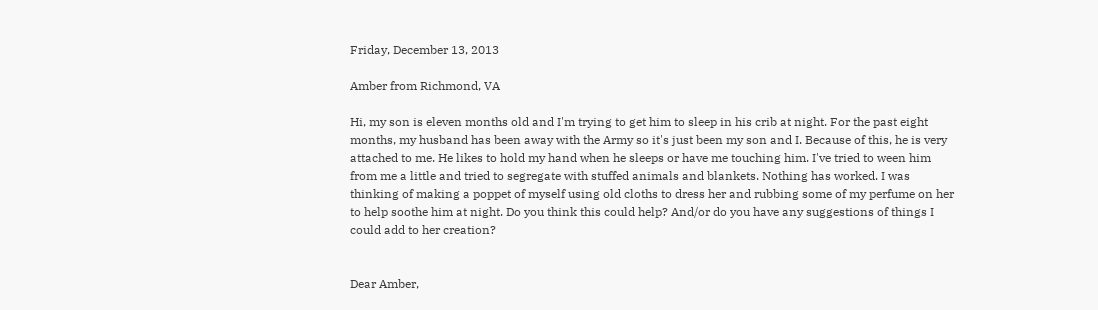Friday, December 13, 2013

Amber from Richmond, VA

Hi, my son is eleven months old and I'm trying to get him to sleep in his crib at night. For the past eight months, my husband has been away with the Army so it's just been my son and I. Because of this, he is very attached to me. He likes to hold my hand when he sleeps or have me touching him. I've tried to ween him from me a little and tried to segregate with stuffed animals and blankets. Nothing has worked. I was thinking of making a poppet of myself using old cloths to dress her and rubbing some of my perfume on her to help soothe him at night. Do you think this could help? And/or do you have any suggestions of things I could add to her creation?


Dear Amber,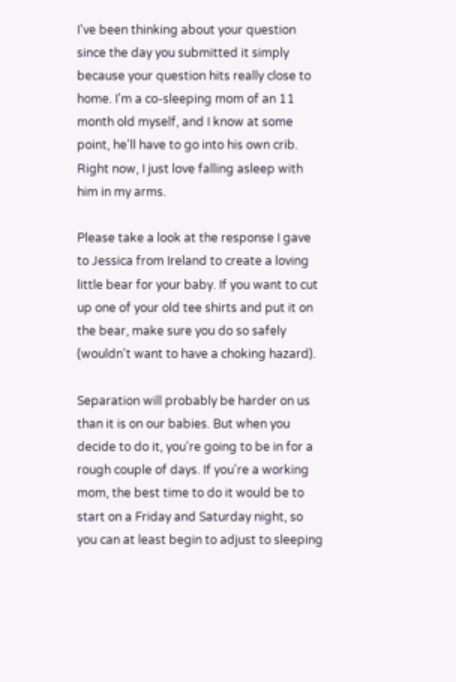I've been thinking about your question since the day you submitted it simply because your question hits really close to home. I'm a co-sleeping mom of an 11 month old myself, and I know at some point, he'll have to go into his own crib. Right now, I just love falling asleep with him in my arms.

Please take a look at the response I gave to Jessica from Ireland to create a loving little bear for your baby. If you want to cut up one of your old tee shirts and put it on the bear, make sure you do so safely (wouldn't want to have a choking hazard).

Separation will probably be harder on us than it is on our babies. But when you decide to do it, you're going to be in for a rough couple of days. If you're a working mom, the best time to do it would be to start on a Friday and Saturday night, so you can at least begin to adjust to sleeping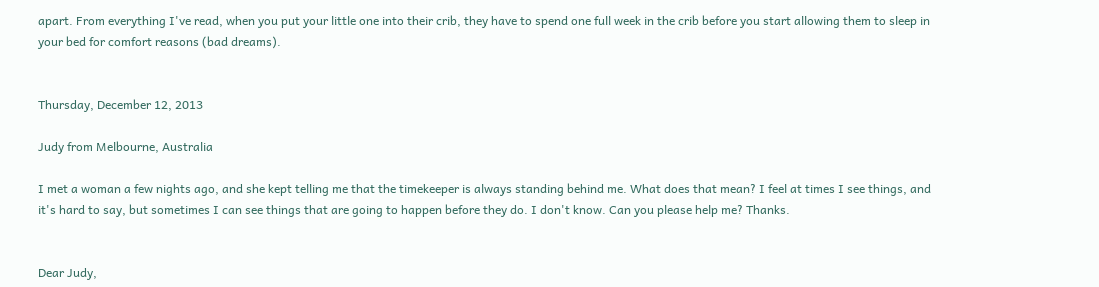apart. From everything I've read, when you put your little one into their crib, they have to spend one full week in the crib before you start allowing them to sleep in your bed for comfort reasons (bad dreams).


Thursday, December 12, 2013

Judy from Melbourne, Australia

I met a woman a few nights ago, and she kept telling me that the timekeeper is always standing behind me. What does that mean? I feel at times I see things, and it's hard to say, but sometimes I can see things that are going to happen before they do. I don't know. Can you please help me? Thanks.


Dear Judy,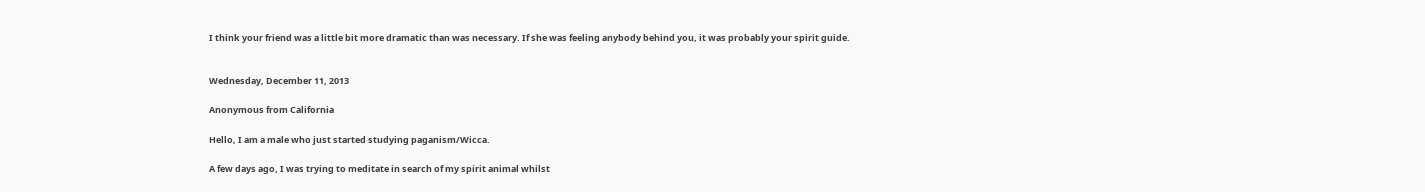I think your friend was a little bit more dramatic than was necessary. If she was feeling anybody behind you, it was probably your spirit guide.


Wednesday, December 11, 2013

Anonymous from California

Hello, I am a male who just started studying paganism/Wicca.

A few days ago, I was trying to meditate in search of my spirit animal whilst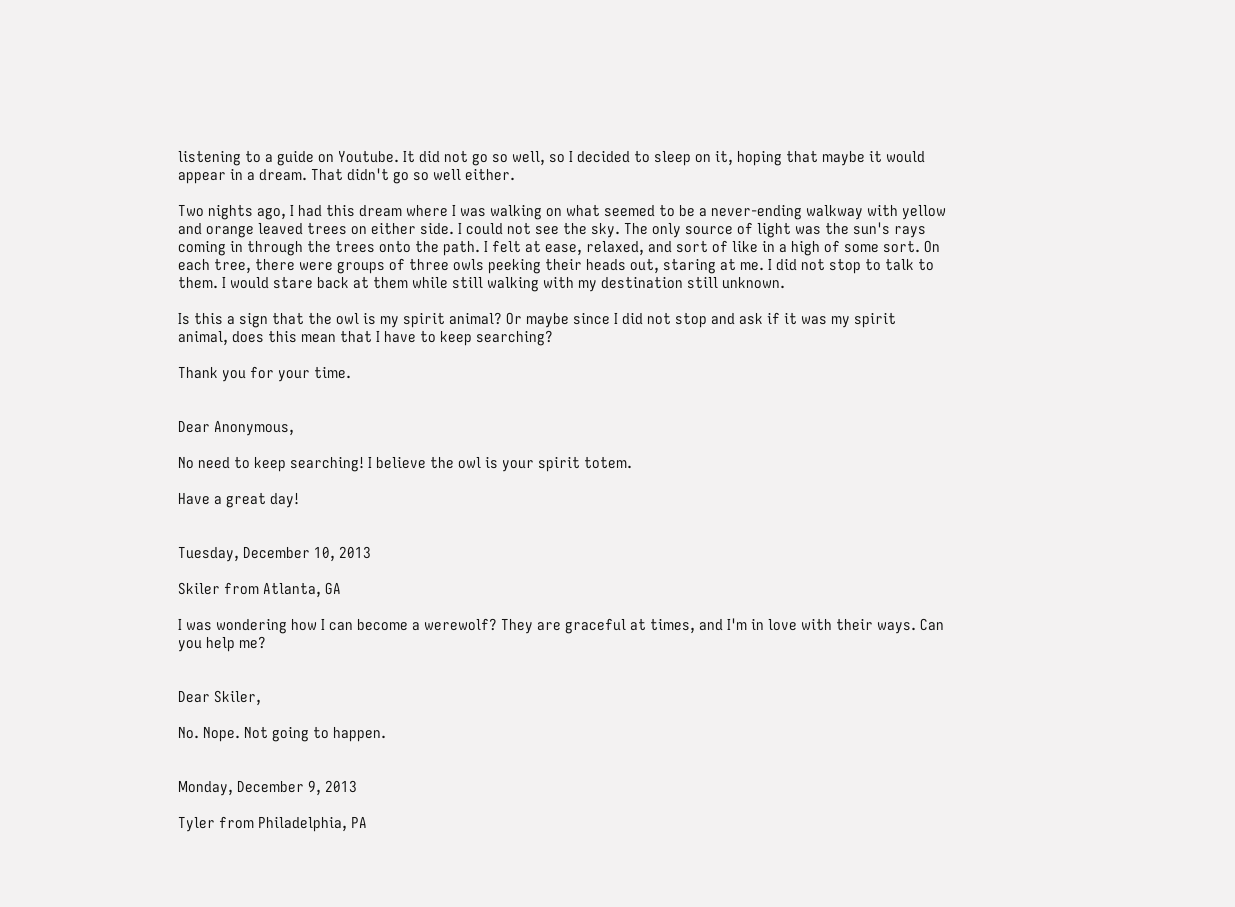listening to a guide on Youtube. It did not go so well, so I decided to sleep on it, hoping that maybe it would appear in a dream. That didn't go so well either.

Two nights ago, I had this dream where I was walking on what seemed to be a never-ending walkway with yellow and orange leaved trees on either side. I could not see the sky. The only source of light was the sun's rays coming in through the trees onto the path. I felt at ease, relaxed, and sort of like in a high of some sort. On each tree, there were groups of three owls peeking their heads out, staring at me. I did not stop to talk to them. I would stare back at them while still walking with my destination still unknown.

Is this a sign that the owl is my spirit animal? Or maybe since I did not stop and ask if it was my spirit animal, does this mean that I have to keep searching?

Thank you for your time.


Dear Anonymous,

No need to keep searching! I believe the owl is your spirit totem.

Have a great day!


Tuesday, December 10, 2013

Skiler from Atlanta, GA

I was wondering how I can become a werewolf? They are graceful at times, and I'm in love with their ways. Can you help me?


Dear Skiler,

No. Nope. Not going to happen.


Monday, December 9, 2013

Tyler from Philadelphia, PA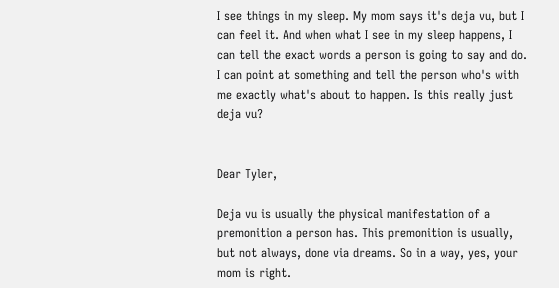I see things in my sleep. My mom says it's deja vu, but I can feel it. And when what I see in my sleep happens, I can tell the exact words a person is going to say and do. I can point at something and tell the person who's with me exactly what's about to happen. Is this really just deja vu?


Dear Tyler,

Deja vu is usually the physical manifestation of a premonition a person has. This premonition is usually, but not always, done via dreams. So in a way, yes, your mom is right.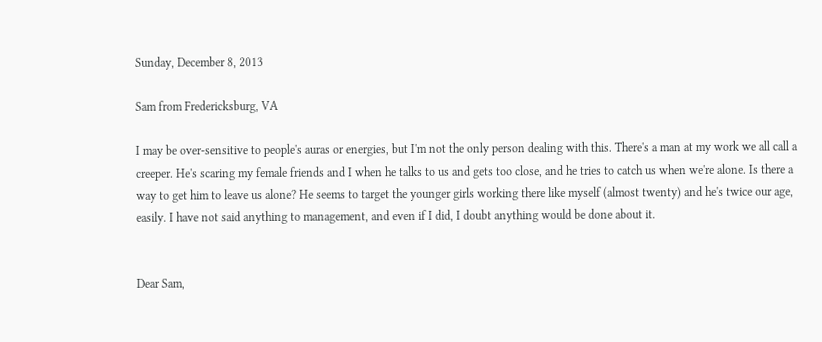Sunday, December 8, 2013

Sam from Fredericksburg, VA

I may be over-sensitive to people's auras or energies, but I'm not the only person dealing with this. There's a man at my work we all call a creeper. He's scaring my female friends and I when he talks to us and gets too close, and he tries to catch us when we're alone. Is there a way to get him to leave us alone? He seems to target the younger girls working there like myself (almost twenty) and he's twice our age, easily. I have not said anything to management, and even if I did, I doubt anything would be done about it.


Dear Sam,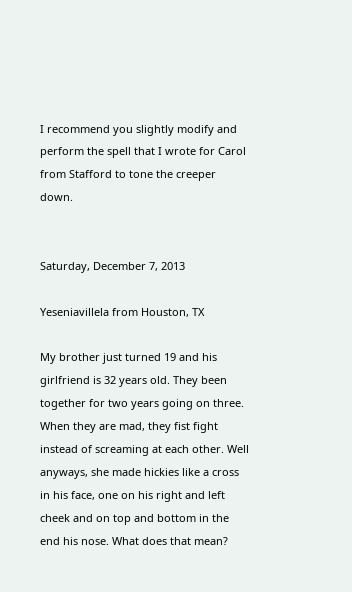I recommend you slightly modify and perform the spell that I wrote for Carol from Stafford to tone the creeper down.


Saturday, December 7, 2013

Yeseniavillela from Houston, TX

My brother just turned 19 and his girlfriend is 32 years old. They been together for two years going on three. When they are mad, they fist fight instead of screaming at each other. Well anyways, she made hickies like a cross in his face, one on his right and left cheek and on top and bottom in the end his nose. What does that mean?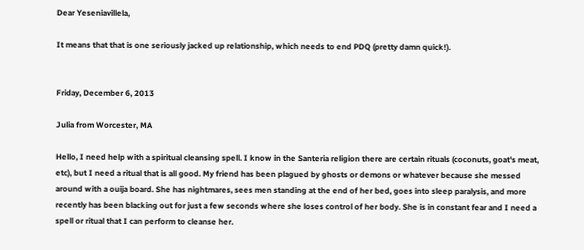Dear Yeseniavillela,

It means that that is one seriously jacked up relationship, which needs to end PDQ (pretty damn quick!).


Friday, December 6, 2013

Julia from Worcester, MA

Hello, I need help with a spiritual cleansing spell. I know in the Santeria religion there are certain rituals (coconuts, goat's meat, etc), but I need a ritual that is all good. My friend has been plagued by ghosts or demons or whatever because she messed around with a ouija board. She has nightmares, sees men standing at the end of her bed, goes into sleep paralysis, and more recently has been blacking out for just a few seconds where she loses control of her body. She is in constant fear and I need a spell or ritual that I can perform to cleanse her.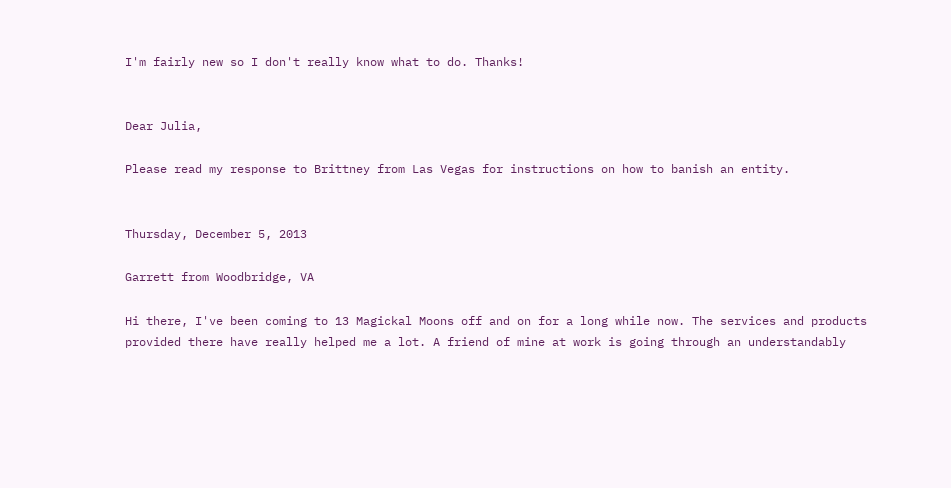I'm fairly new so I don't really know what to do. Thanks!


Dear Julia,

Please read my response to Brittney from Las Vegas for instructions on how to banish an entity.


Thursday, December 5, 2013

Garrett from Woodbridge, VA

Hi there, I've been coming to 13 Magickal Moons off and on for a long while now. The services and products provided there have really helped me a lot. A friend of mine at work is going through an understandably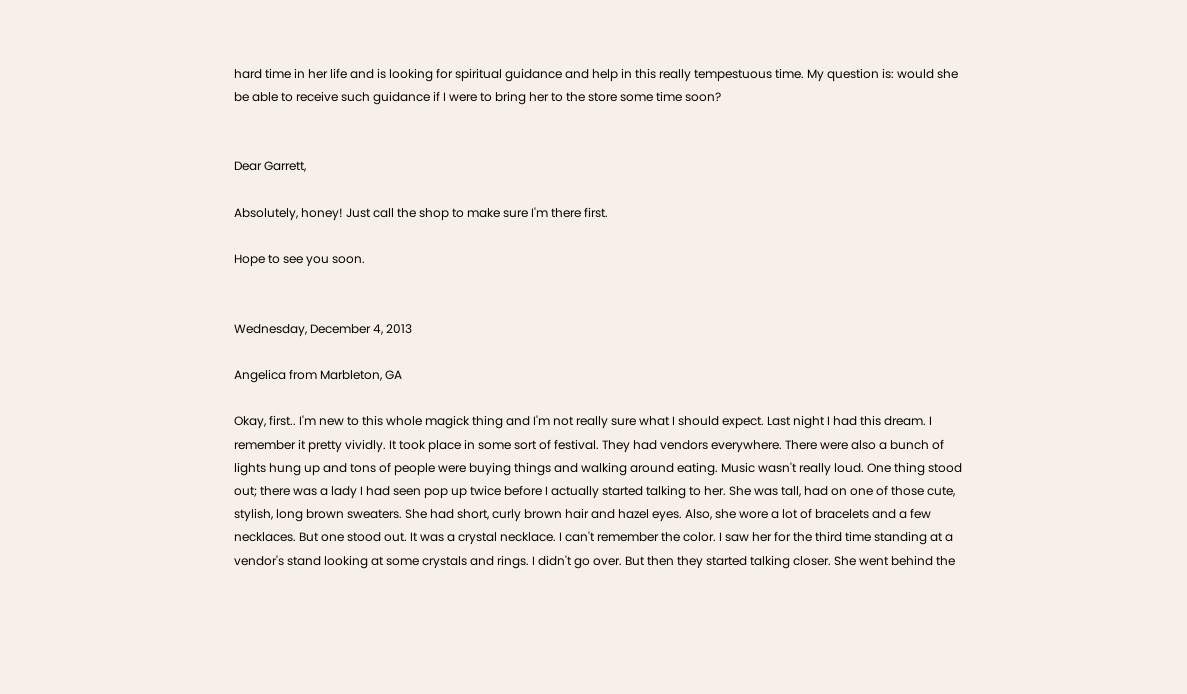hard time in her life and is looking for spiritual guidance and help in this really tempestuous time. My question is: would she be able to receive such guidance if I were to bring her to the store some time soon?


Dear Garrett,

Absolutely, honey! Just call the shop to make sure I'm there first.

Hope to see you soon.


Wednesday, December 4, 2013

Angelica from Marbleton, GA

Okay, first.. I'm new to this whole magick thing and I'm not really sure what I should expect. Last night I had this dream. I remember it pretty vividly. It took place in some sort of festival. They had vendors everywhere. There were also a bunch of lights hung up and tons of people were buying things and walking around eating. Music wasn't really loud. One thing stood out; there was a lady I had seen pop up twice before I actually started talking to her. She was tall, had on one of those cute, stylish, long brown sweaters. She had short, curly brown hair and hazel eyes. Also, she wore a lot of bracelets and a few necklaces. But one stood out. It was a crystal necklace. I can't remember the color. I saw her for the third time standing at a vendor's stand looking at some crystals and rings. I didn't go over. But then they started talking closer. She went behind the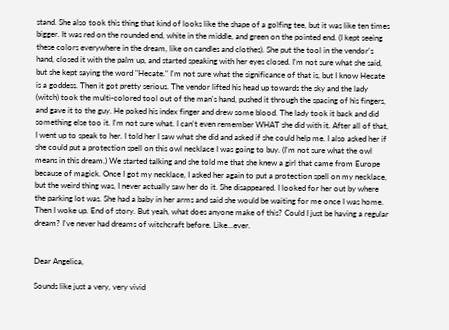stand. She also took this thing that kind of looks like the shape of a golfing tee, but it was like ten times bigger. It was red on the rounded end, white in the middle, and green on the pointed end. (I kept seeing these colors everywhere in the dream, like on candles and clothes). She put the tool in the vendor's hand, closed it with the palm up, and started speaking with her eyes closed. I'm not sure what she said, but she kept saying the word "Hecate." I'm not sure what the significance of that is, but I know Hecate is a goddess. Then it got pretty serious. The vendor lifted his head up towards the sky and the lady (witch) took the multi-colored tool out of the man's hand, pushed it through the spacing of his fingers, and gave it to the guy. He poked his index finger and drew some blood. The lady took it back and did something else too it. I'm not sure what. I can't even remember WHAT she did with it. After all of that, I went up to speak to her. I told her I saw what she did and asked if she could help me. I also asked her if she could put a protection spell on this owl necklace I was going to buy. (I'm not sure what the owl means in this dream.) We started talking and she told me that she knew a girl that came from Europe because of magick. Once I got my necklace, I asked her again to put a protection spell on my necklace, but the weird thing was, I never actually saw her do it. She disappeared. I looked for her out by where the parking lot was. She had a baby in her arms and said she would be waiting for me once I was home. Then I woke up. End of story. But yeah, what does anyone make of this? Could I just be having a regular dream? I've never had dreams of witchcraft before. Like...ever.


Dear Angelica,

Sounds like just a very, very vivid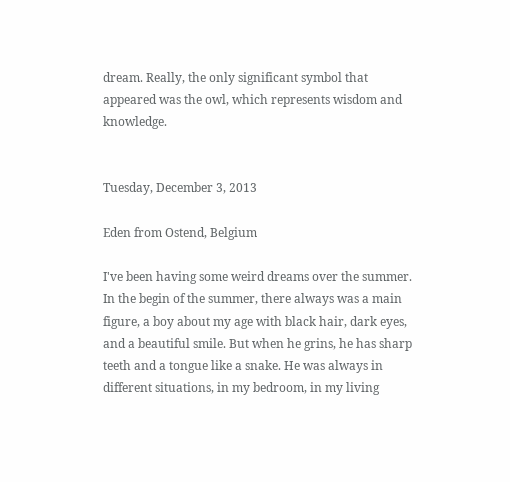dream. Really, the only significant symbol that appeared was the owl, which represents wisdom and knowledge.


Tuesday, December 3, 2013

Eden from Ostend, Belgium

I've been having some weird dreams over the summer. In the begin of the summer, there always was a main figure, a boy about my age with black hair, dark eyes, and a beautiful smile. But when he grins, he has sharp teeth and a tongue like a snake. He was always in different situations, in my bedroom, in my living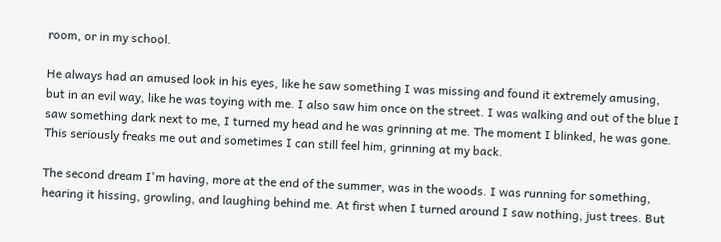room, or in my school.

He always had an amused look in his eyes, like he saw something I was missing and found it extremely amusing, but in an evil way, like he was toying with me. I also saw him once on the street. I was walking and out of the blue I saw something dark next to me, I turned my head and he was grinning at me. The moment I blinked, he was gone. This seriously freaks me out and sometimes I can still feel him, grinning at my back.

The second dream I'm having, more at the end of the summer, was in the woods. I was running for something, hearing it hissing, growling, and laughing behind me. At first when I turned around I saw nothing, just trees. But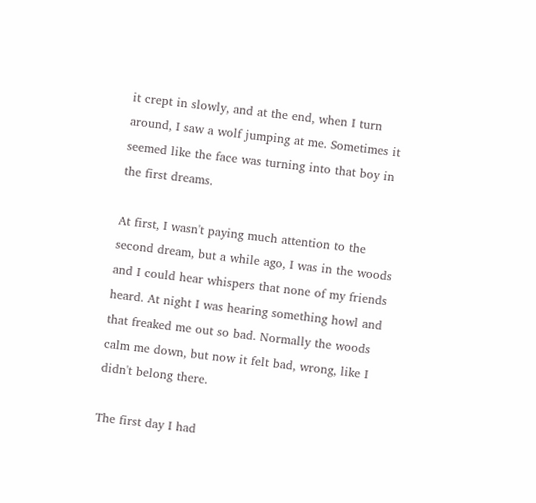it crept in slowly, and at the end, when I turn around, I saw a wolf jumping at me. Sometimes it seemed like the face was turning into that boy in the first dreams.

At first, I wasn't paying much attention to the second dream, but a while ago, I was in the woods and I could hear whispers that none of my friends heard. At night I was hearing something howl and that freaked me out so bad. Normally the woods calm me down, but now it felt bad, wrong, like I didn't belong there.

The first day I had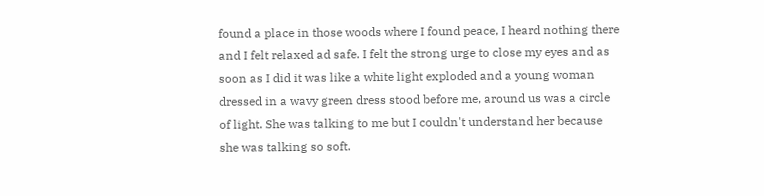found a place in those woods where I found peace, I heard nothing there and I felt relaxed ad safe. I felt the strong urge to close my eyes and as soon as I did it was like a white light exploded and a young woman dressed in a wavy green dress stood before me, around us was a circle of light. She was talking to me but I couldn't understand her because she was talking so soft.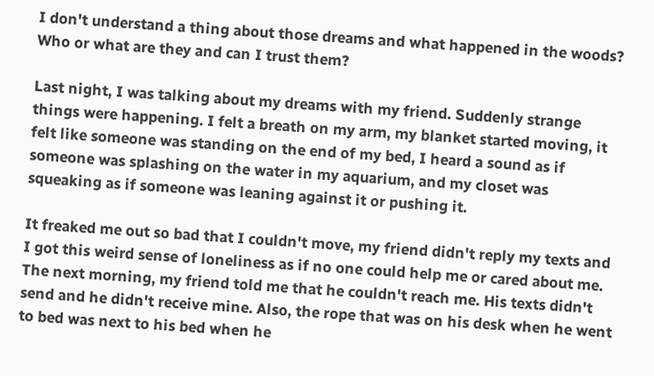I don't understand a thing about those dreams and what happened in the woods? Who or what are they and can I trust them?

Last night, I was talking about my dreams with my friend. Suddenly strange things were happening. I felt a breath on my arm, my blanket started moving, it felt like someone was standing on the end of my bed, I heard a sound as if someone was splashing on the water in my aquarium, and my closet was squeaking as if someone was leaning against it or pushing it.

It freaked me out so bad that I couldn't move, my friend didn't reply my texts and I got this weird sense of loneliness as if no one could help me or cared about me. The next morning, my friend told me that he couldn't reach me. His texts didn't send and he didn't receive mine. Also, the rope that was on his desk when he went to bed was next to his bed when he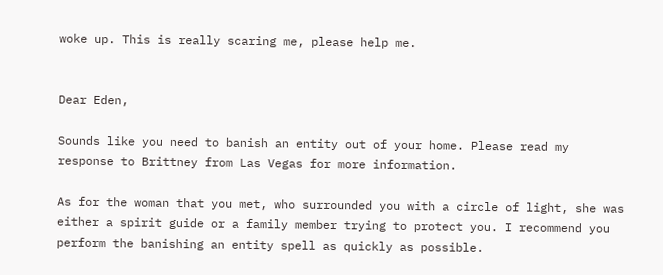woke up. This is really scaring me, please help me.


Dear Eden,

Sounds like you need to banish an entity out of your home. Please read my response to Brittney from Las Vegas for more information.

As for the woman that you met, who surrounded you with a circle of light, she was either a spirit guide or a family member trying to protect you. I recommend you perform the banishing an entity spell as quickly as possible.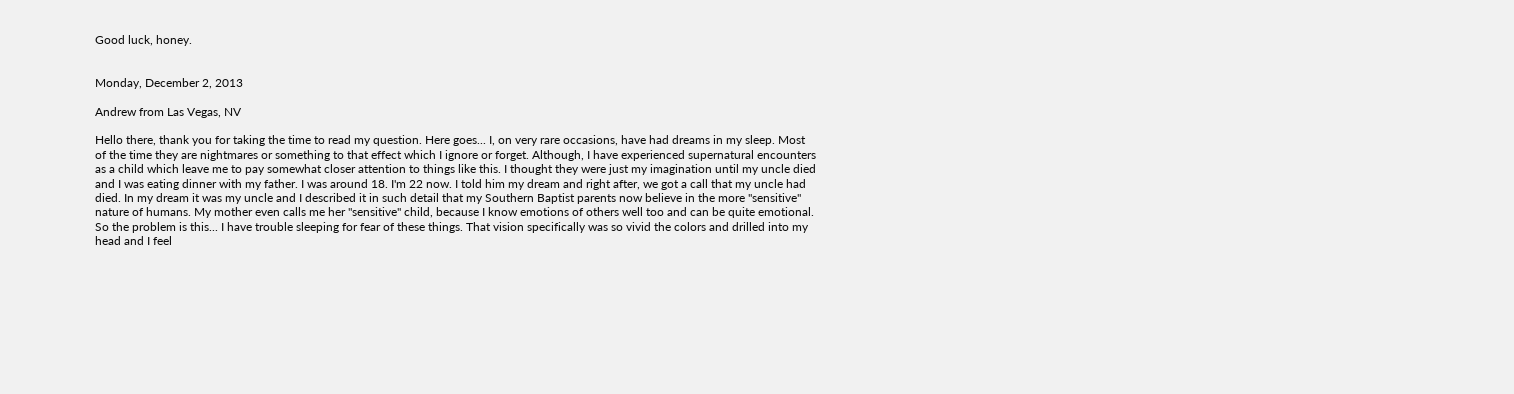Good luck, honey.


Monday, December 2, 2013

Andrew from Las Vegas, NV

Hello there, thank you for taking the time to read my question. Here goes... I, on very rare occasions, have had dreams in my sleep. Most of the time they are nightmares or something to that effect which I ignore or forget. Although, I have experienced supernatural encounters as a child which leave me to pay somewhat closer attention to things like this. I thought they were just my imagination until my uncle died and I was eating dinner with my father. I was around 18. I'm 22 now. I told him my dream and right after, we got a call that my uncle had died. In my dream it was my uncle and I described it in such detail that my Southern Baptist parents now believe in the more "sensitive" nature of humans. My mother even calls me her "sensitive" child, because I know emotions of others well too and can be quite emotional. So the problem is this... I have trouble sleeping for fear of these things. That vision specifically was so vivid the colors and drilled into my head and I feel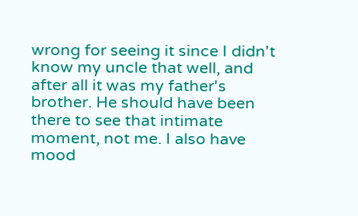wrong for seeing it since I didn't know my uncle that well, and after all it was my father's brother. He should have been there to see that intimate moment, not me. I also have mood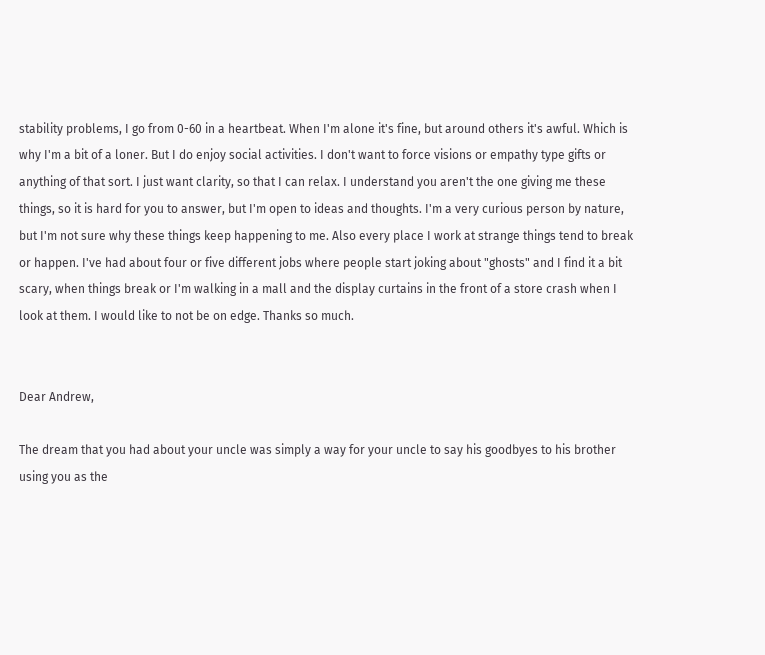stability problems, I go from 0-60 in a heartbeat. When I'm alone it's fine, but around others it's awful. Which is why I'm a bit of a loner. But I do enjoy social activities. I don't want to force visions or empathy type gifts or anything of that sort. I just want clarity, so that I can relax. I understand you aren't the one giving me these things, so it is hard for you to answer, but I'm open to ideas and thoughts. I'm a very curious person by nature, but I'm not sure why these things keep happening to me. Also every place I work at strange things tend to break or happen. I've had about four or five different jobs where people start joking about "ghosts" and I find it a bit scary, when things break or I'm walking in a mall and the display curtains in the front of a store crash when I look at them. I would like to not be on edge. Thanks so much.


Dear Andrew,

The dream that you had about your uncle was simply a way for your uncle to say his goodbyes to his brother using you as the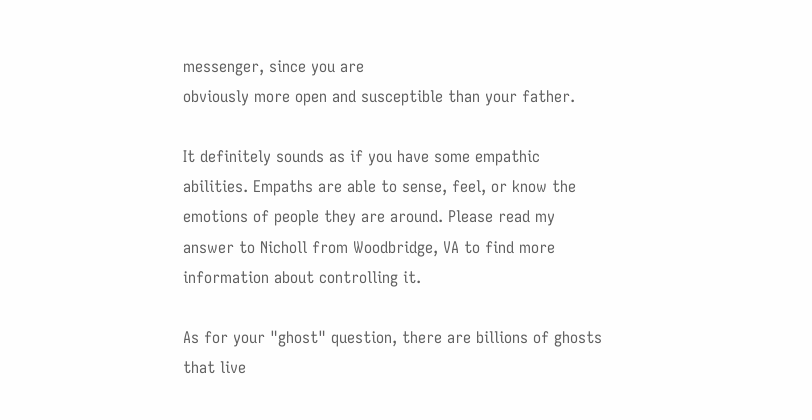messenger, since you are
obviously more open and susceptible than your father.

It definitely sounds as if you have some empathic abilities. Empaths are able to sense, feel, or know the emotions of people they are around. Please read my answer to Nicholl from Woodbridge, VA to find more information about controlling it.

As for your "ghost" question, there are billions of ghosts that live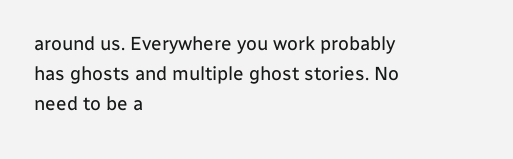around us. Everywhere you work probably has ghosts and multiple ghost stories. No need to be a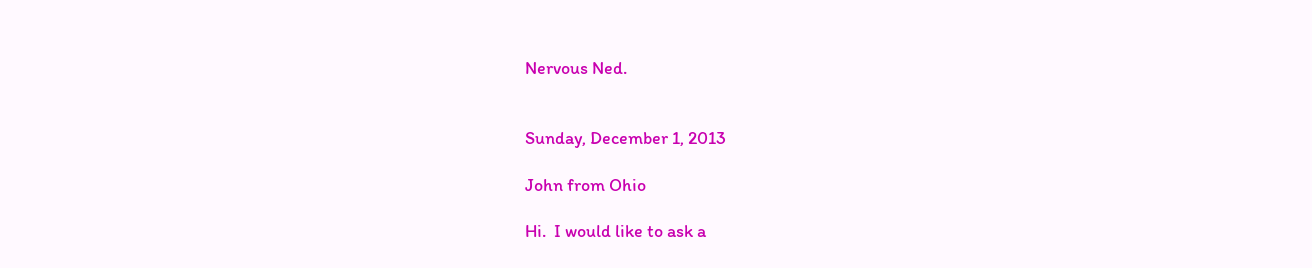Nervous Ned.


Sunday, December 1, 2013

John from Ohio

Hi.  I would like to ask a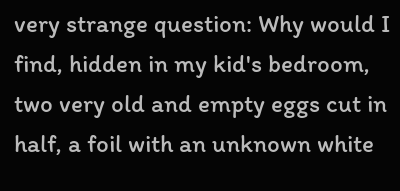very strange question: Why would I find, hidden in my kid's bedroom, two very old and empty eggs cut in half, a foil with an unknown white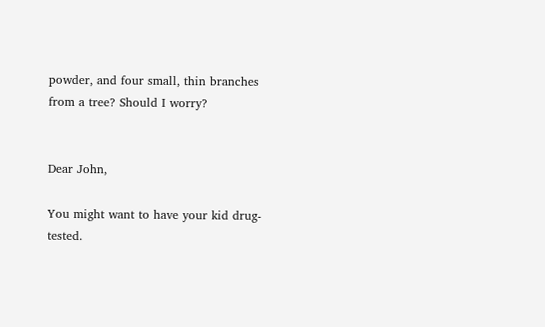powder, and four small, thin branches from a tree? Should I worry?


Dear John,

You might want to have your kid drug-tested.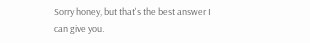Sorry honey, but that's the best answer I can give you.